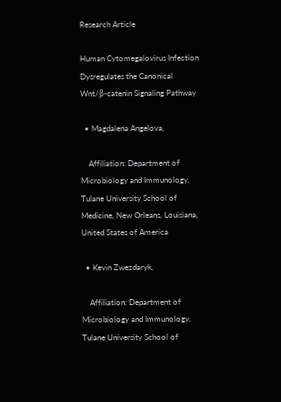Research Article

Human Cytomegalovirus Infection Dysregulates the Canonical Wnt/β-catenin Signaling Pathway

  • Magdalena Angelova,

    Affiliation: Department of Microbiology and Immunology, Tulane University School of Medicine, New Orleans, Louisiana, United States of America

  • Kevin Zwezdaryk,

    Affiliation: Department of Microbiology and Immunology, Tulane University School of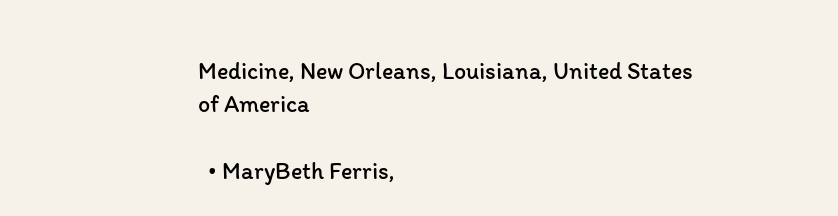Medicine, New Orleans, Louisiana, United States of America

  • MaryBeth Ferris,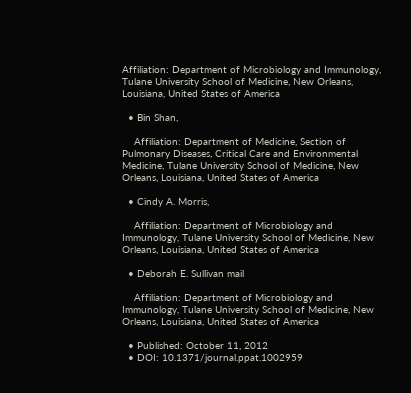Affiliation: Department of Microbiology and Immunology, Tulane University School of Medicine, New Orleans, Louisiana, United States of America

  • Bin Shan,

    Affiliation: Department of Medicine, Section of Pulmonary Diseases, Critical Care and Environmental Medicine, Tulane University School of Medicine, New Orleans, Louisiana, United States of America

  • Cindy A. Morris,

    Affiliation: Department of Microbiology and Immunology, Tulane University School of Medicine, New Orleans, Louisiana, United States of America

  • Deborah E. Sullivan mail

    Affiliation: Department of Microbiology and Immunology, Tulane University School of Medicine, New Orleans, Louisiana, United States of America

  • Published: October 11, 2012
  • DOI: 10.1371/journal.ppat.1002959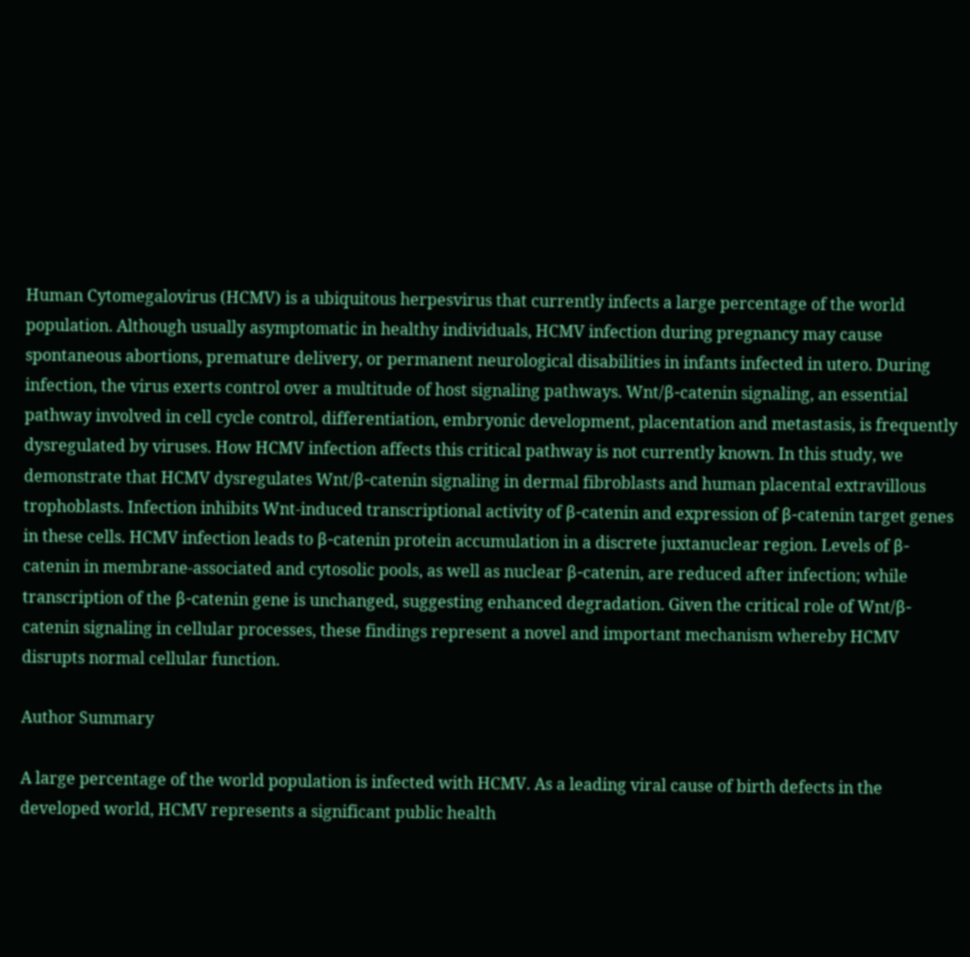Human Cytomegalovirus (HCMV) is a ubiquitous herpesvirus that currently infects a large percentage of the world population. Although usually asymptomatic in healthy individuals, HCMV infection during pregnancy may cause spontaneous abortions, premature delivery, or permanent neurological disabilities in infants infected in utero. During infection, the virus exerts control over a multitude of host signaling pathways. Wnt/β-catenin signaling, an essential pathway involved in cell cycle control, differentiation, embryonic development, placentation and metastasis, is frequently dysregulated by viruses. How HCMV infection affects this critical pathway is not currently known. In this study, we demonstrate that HCMV dysregulates Wnt/β-catenin signaling in dermal fibroblasts and human placental extravillous trophoblasts. Infection inhibits Wnt-induced transcriptional activity of β-catenin and expression of β-catenin target genes in these cells. HCMV infection leads to β-catenin protein accumulation in a discrete juxtanuclear region. Levels of β-catenin in membrane-associated and cytosolic pools, as well as nuclear β-catenin, are reduced after infection; while transcription of the β-catenin gene is unchanged, suggesting enhanced degradation. Given the critical role of Wnt/β-catenin signaling in cellular processes, these findings represent a novel and important mechanism whereby HCMV disrupts normal cellular function.

Author Summary

A large percentage of the world population is infected with HCMV. As a leading viral cause of birth defects in the developed world, HCMV represents a significant public health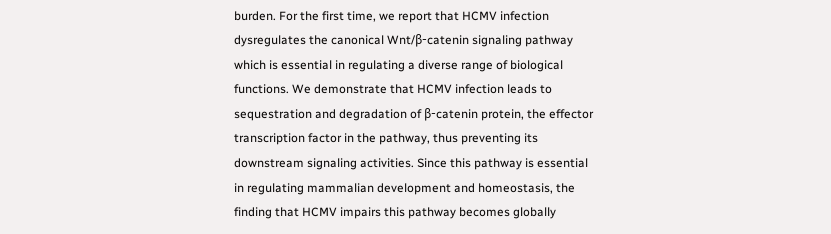burden. For the first time, we report that HCMV infection dysregulates the canonical Wnt/β-catenin signaling pathway which is essential in regulating a diverse range of biological functions. We demonstrate that HCMV infection leads to sequestration and degradation of β-catenin protein, the effector transcription factor in the pathway, thus preventing its downstream signaling activities. Since this pathway is essential in regulating mammalian development and homeostasis, the finding that HCMV impairs this pathway becomes globally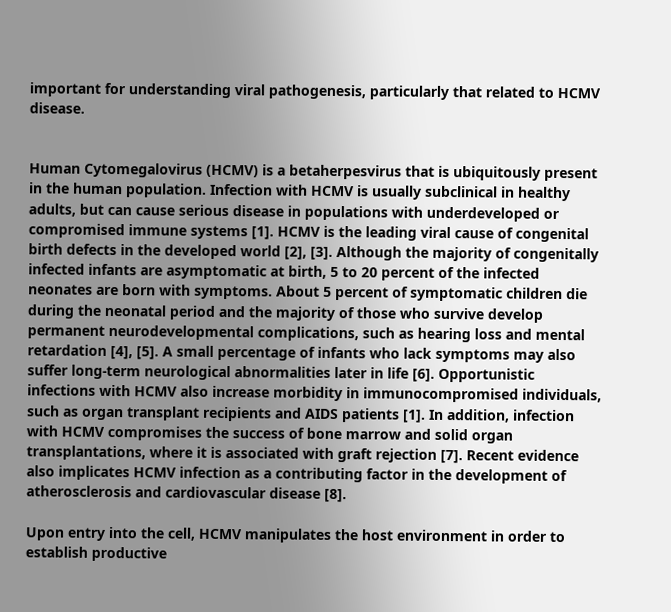important for understanding viral pathogenesis, particularly that related to HCMV disease.


Human Cytomegalovirus (HCMV) is a betaherpesvirus that is ubiquitously present in the human population. Infection with HCMV is usually subclinical in healthy adults, but can cause serious disease in populations with underdeveloped or compromised immune systems [1]. HCMV is the leading viral cause of congenital birth defects in the developed world [2], [3]. Although the majority of congenitally infected infants are asymptomatic at birth, 5 to 20 percent of the infected neonates are born with symptoms. About 5 percent of symptomatic children die during the neonatal period and the majority of those who survive develop permanent neurodevelopmental complications, such as hearing loss and mental retardation [4], [5]. A small percentage of infants who lack symptoms may also suffer long-term neurological abnormalities later in life [6]. Opportunistic infections with HCMV also increase morbidity in immunocompromised individuals, such as organ transplant recipients and AIDS patients [1]. In addition, infection with HCMV compromises the success of bone marrow and solid organ transplantations, where it is associated with graft rejection [7]. Recent evidence also implicates HCMV infection as a contributing factor in the development of atherosclerosis and cardiovascular disease [8].

Upon entry into the cell, HCMV manipulates the host environment in order to establish productive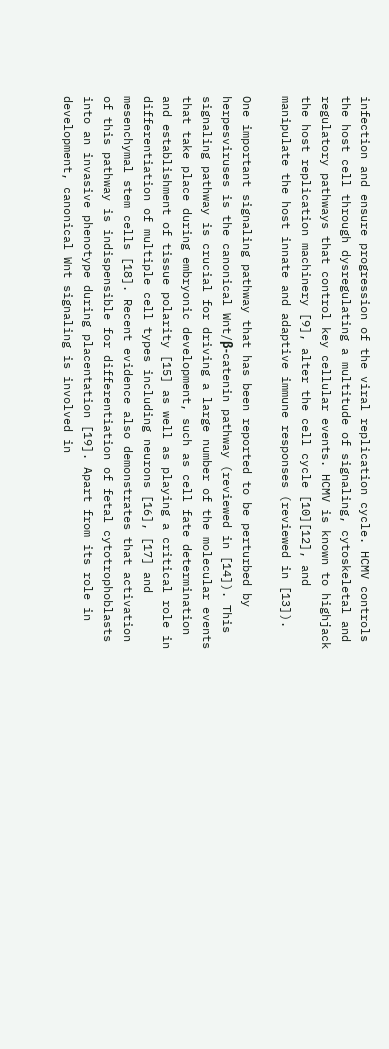infection and ensure progression of the viral replication cycle. HCMV controls the host cell through dysregulating a multitude of signaling, cytoskeletal and regulatory pathways that control key cellular events. HCMV is known to highjack the host replication machinery [9], alter the cell cycle [10][12], and manipulate the host innate and adaptive immune responses (reviewed in [13]).

One important signaling pathway that has been reported to be perturbed by herpesviruses is the canonical Wnt/β-catenin pathway (reviewed in [14]). This signaling pathway is crucial for driving a large number of the molecular events that take place during embryonic development, such as cell fate determination and establishment of tissue polarity [15] as well as playing a critical role in differentiation of multiple cell types including neurons [16], [17] and mesenchymal stem cells [18]. Recent evidence also demonstrates that activation of this pathway is indispensible for differentiation of fetal cytotrophoblasts into an invasive phenotype during placentation [19]. Apart from its role in development, canonical Wnt signaling is involved in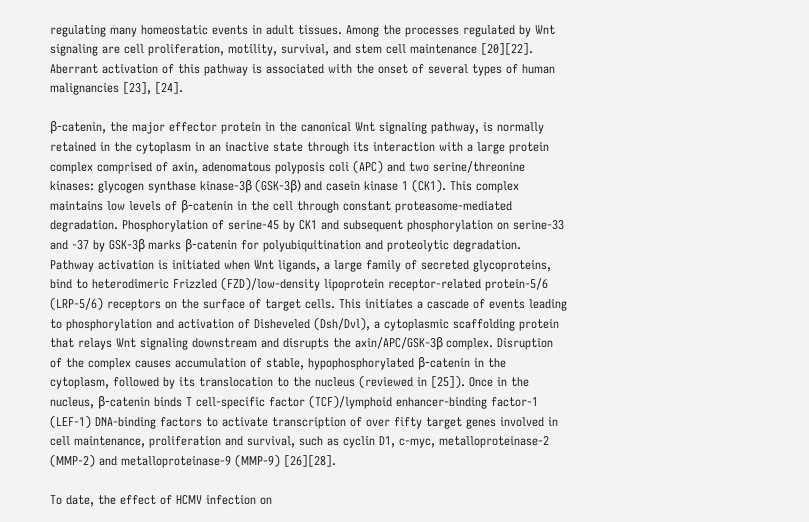regulating many homeostatic events in adult tissues. Among the processes regulated by Wnt signaling are cell proliferation, motility, survival, and stem cell maintenance [20][22]. Aberrant activation of this pathway is associated with the onset of several types of human malignancies [23], [24].

β-catenin, the major effector protein in the canonical Wnt signaling pathway, is normally retained in the cytoplasm in an inactive state through its interaction with a large protein complex comprised of axin, adenomatous polyposis coli (APC) and two serine/threonine kinases: glycogen synthase kinase-3β (GSK-3β) and casein kinase 1 (CK1). This complex maintains low levels of β-catenin in the cell through constant proteasome-mediated degradation. Phosphorylation of serine-45 by CK1 and subsequent phosphorylation on serine-33 and -37 by GSK-3β marks β-catenin for polyubiquitination and proteolytic degradation. Pathway activation is initiated when Wnt ligands, a large family of secreted glycoproteins, bind to heterodimeric Frizzled (FZD)/low-density lipoprotein receptor-related protein-5/6 (LRP-5/6) receptors on the surface of target cells. This initiates a cascade of events leading to phosphorylation and activation of Disheveled (Dsh/Dvl), a cytoplasmic scaffolding protein that relays Wnt signaling downstream and disrupts the axin/APC/GSK-3β complex. Disruption of the complex causes accumulation of stable, hypophosphorylated β-catenin in the cytoplasm, followed by its translocation to the nucleus (reviewed in [25]). Once in the nucleus, β-catenin binds T cell-specific factor (TCF)/lymphoid enhancer-binding factor-1 (LEF-1) DNA-binding factors to activate transcription of over fifty target genes involved in cell maintenance, proliferation and survival, such as cyclin D1, c-myc, metalloproteinase-2 (MMP-2) and metalloproteinase-9 (MMP-9) [26][28].

To date, the effect of HCMV infection on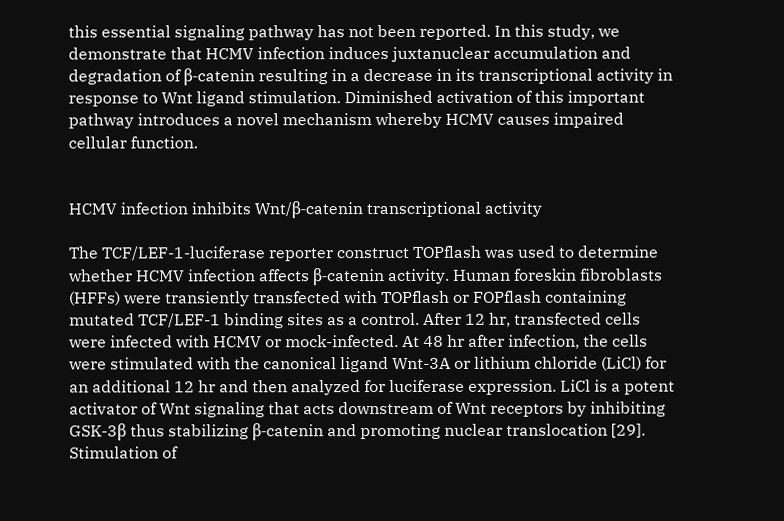this essential signaling pathway has not been reported. In this study, we demonstrate that HCMV infection induces juxtanuclear accumulation and degradation of β-catenin resulting in a decrease in its transcriptional activity in response to Wnt ligand stimulation. Diminished activation of this important pathway introduces a novel mechanism whereby HCMV causes impaired cellular function.


HCMV infection inhibits Wnt/β-catenin transcriptional activity

The TCF/LEF-1-luciferase reporter construct TOPflash was used to determine whether HCMV infection affects β-catenin activity. Human foreskin fibroblasts (HFFs) were transiently transfected with TOPflash or FOPflash containing mutated TCF/LEF-1 binding sites as a control. After 12 hr, transfected cells were infected with HCMV or mock-infected. At 48 hr after infection, the cells were stimulated with the canonical ligand Wnt-3A or lithium chloride (LiCl) for an additional 12 hr and then analyzed for luciferase expression. LiCl is a potent activator of Wnt signaling that acts downstream of Wnt receptors by inhibiting GSK-3β thus stabilizing β-catenin and promoting nuclear translocation [29]. Stimulation of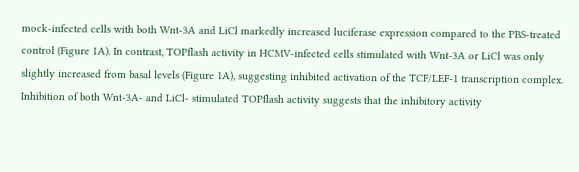mock-infected cells with both Wnt-3A and LiCl markedly increased luciferase expression compared to the PBS-treated control (Figure 1A). In contrast, TOPflash activity in HCMV-infected cells stimulated with Wnt-3A or LiCl was only slightly increased from basal levels (Figure 1A), suggesting inhibited activation of the TCF/LEF-1 transcription complex. Inhibition of both Wnt-3A- and LiCl- stimulated TOPflash activity suggests that the inhibitory activity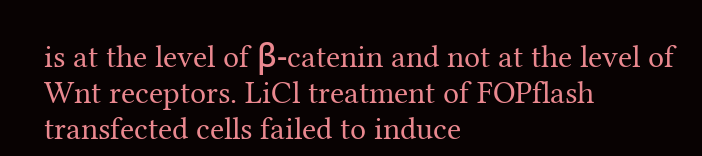is at the level of β-catenin and not at the level of Wnt receptors. LiCl treatment of FOPflash transfected cells failed to induce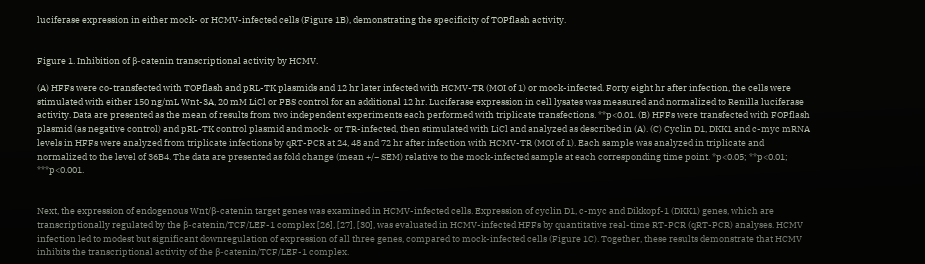luciferase expression in either mock- or HCMV-infected cells (Figure 1B), demonstrating the specificity of TOPflash activity.


Figure 1. Inhibition of β-catenin transcriptional activity by HCMV.

(A) HFFs were co-transfected with TOPflash and pRL-TK plasmids and 12 hr later infected with HCMV-TR (MOI of 1) or mock-infected. Forty eight hr after infection, the cells were stimulated with either 150 ng/mL Wnt-3A, 20 mM LiCl or PBS control for an additional 12 hr. Luciferase expression in cell lysates was measured and normalized to Renilla luciferase activity. Data are presented as the mean of results from two independent experiments each performed with triplicate transfections. **p<0.01. (B) HFFs were transfected with FOPflash plasmid (as negative control) and pRL-TK control plasmid and mock- or TR-infected, then stimulated with LiCl and analyzed as described in (A). (C) Cyclin D1, DKK1 and c-myc mRNA levels in HFFs were analyzed from triplicate infections by qRT-PCR at 24, 48 and 72 hr after infection with HCMV-TR (MOI of 1). Each sample was analyzed in triplicate and normalized to the level of 36B4. The data are presented as fold change (mean +/− SEM) relative to the mock-infected sample at each corresponding time point. *p<0.05; **p<0.01; ***p<0.001.


Next, the expression of endogenous Wnt/β-catenin target genes was examined in HCMV-infected cells. Expression of cyclin D1, c-myc and Dikkopf-1 (DKK1) genes, which are transcriptionally regulated by the β-catenin/TCF/LEF-1 complex [26], [27], [30], was evaluated in HCMV-infected HFFs by quantitative real-time RT-PCR (qRT-PCR) analyses. HCMV infection led to modest but significant downregulation of expression of all three genes, compared to mock-infected cells (Figure 1C). Together, these results demonstrate that HCMV inhibits the transcriptional activity of the β-catenin/TCF/LEF-1 complex.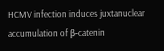HCMV infection induces juxtanuclear accumulation of β-catenin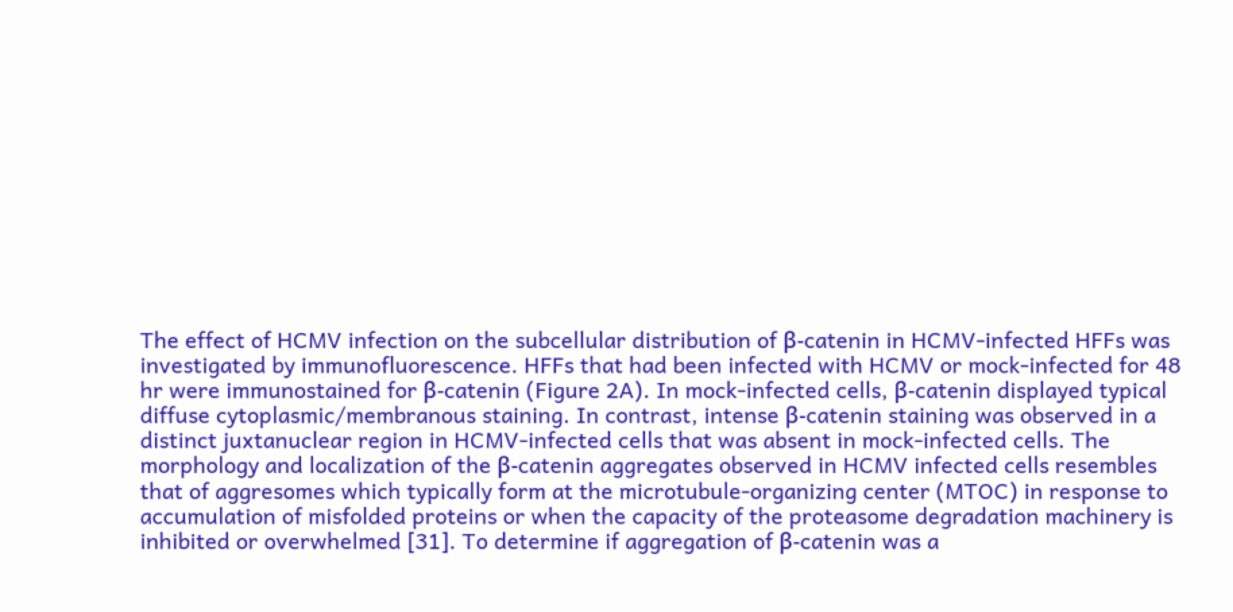The effect of HCMV infection on the subcellular distribution of β-catenin in HCMV-infected HFFs was investigated by immunofluorescence. HFFs that had been infected with HCMV or mock-infected for 48 hr were immunostained for β-catenin (Figure 2A). In mock-infected cells, β-catenin displayed typical diffuse cytoplasmic/membranous staining. In contrast, intense β-catenin staining was observed in a distinct juxtanuclear region in HCMV-infected cells that was absent in mock-infected cells. The morphology and localization of the β-catenin aggregates observed in HCMV infected cells resembles that of aggresomes which typically form at the microtubule-organizing center (MTOC) in response to accumulation of misfolded proteins or when the capacity of the proteasome degradation machinery is inhibited or overwhelmed [31]. To determine if aggregation of β-catenin was a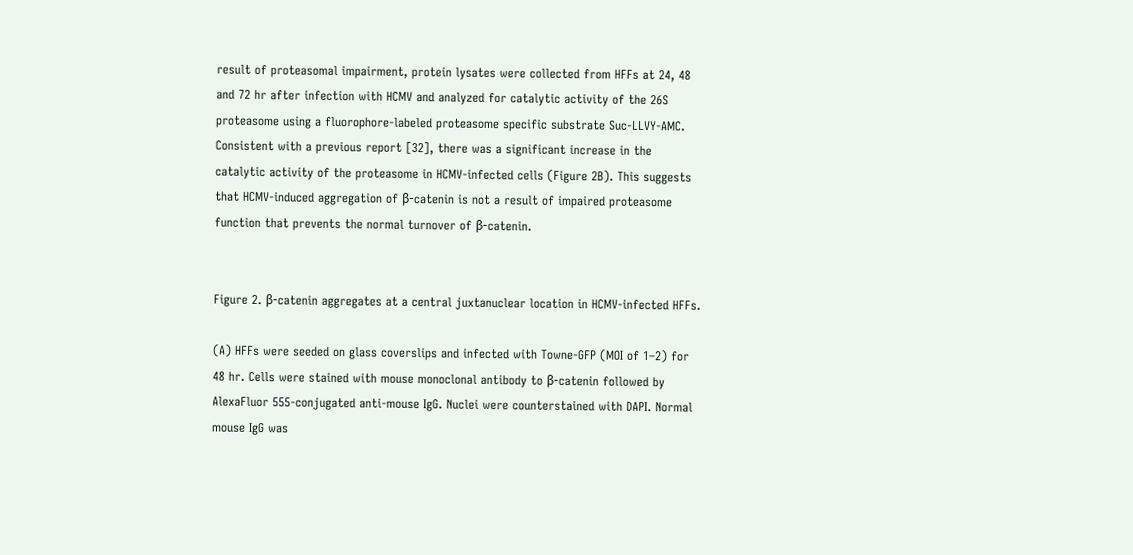result of proteasomal impairment, protein lysates were collected from HFFs at 24, 48 and 72 hr after infection with HCMV and analyzed for catalytic activity of the 26S proteasome using a fluorophore-labeled proteasome specific substrate Suc-LLVY-AMC. Consistent with a previous report [32], there was a significant increase in the catalytic activity of the proteasome in HCMV-infected cells (Figure 2B). This suggests that HCMV-induced aggregation of β-catenin is not a result of impaired proteasome function that prevents the normal turnover of β-catenin.


Figure 2. β-catenin aggregates at a central juxtanuclear location in HCMV-infected HFFs.

(A) HFFs were seeded on glass coverslips and infected with Towne-GFP (MOI of 1–2) for 48 hr. Cells were stained with mouse monoclonal antibody to β-catenin followed by AlexaFluor 555-conjugated anti-mouse IgG. Nuclei were counterstained with DAPI. Normal mouse IgG was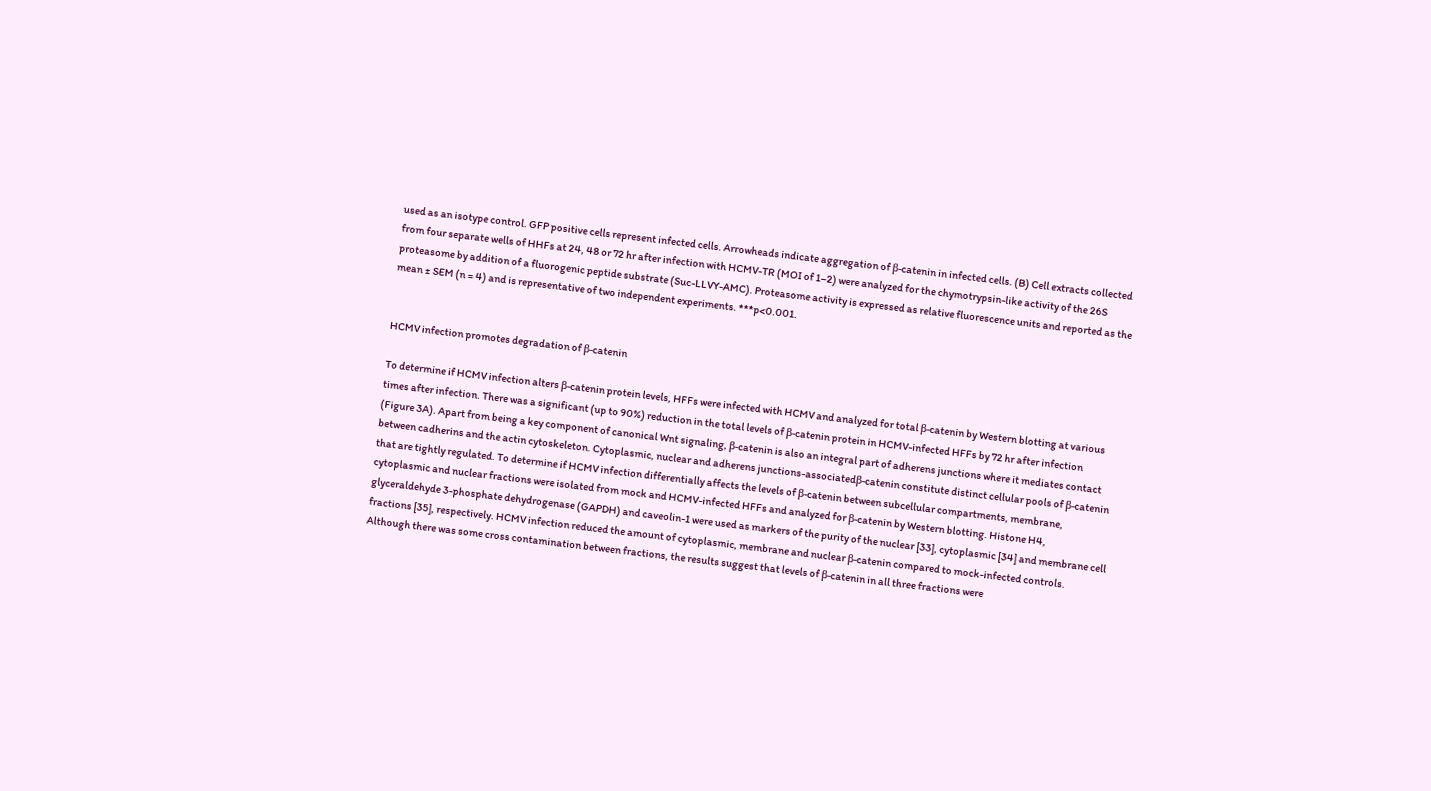used as an isotype control. GFP positive cells represent infected cells. Arrowheads indicate aggregation of β-catenin in infected cells. (B) Cell extracts collected from four separate wells of HHFs at 24, 48 or 72 hr after infection with HCMV-TR (MOI of 1–2) were analyzed for the chymotrypsin-like activity of the 26S proteasome by addition of a fluorogenic peptide substrate (Suc-LLVY-AMC). Proteasome activity is expressed as relative fluorescence units and reported as the mean ± SEM (n = 4) and is representative of two independent experiments. ***p<0.001.


HCMV infection promotes degradation of β-catenin

To determine if HCMV infection alters β-catenin protein levels, HFFs were infected with HCMV and analyzed for total β-catenin by Western blotting at various times after infection. There was a significant (up to 90%) reduction in the total levels of β-catenin protein in HCMV-infected HFFs by 72 hr after infection (Figure 3A). Apart from being a key component of canonical Wnt signaling, β-catenin is also an integral part of adherens junctions where it mediates contact between cadherins and the actin cytoskeleton. Cytoplasmic, nuclear and adherens junctions-associatedβ-catenin constitute distinct cellular pools of β-catenin that are tightly regulated. To determine if HCMV infection differentially affects the levels of β-catenin between subcellular compartments, membrane, cytoplasmic and nuclear fractions were isolated from mock and HCMV-infected HFFs and analyzed for β-catenin by Western blotting. Histone H4, glyceraldehyde 3-phosphate dehydrogenase (GAPDH) and caveolin-1 were used as markers of the purity of the nuclear [33], cytoplasmic [34] and membrane cell fractions [35], respectively. HCMV infection reduced the amount of cytoplasmic, membrane and nuclear β-catenin compared to mock-infected controls. Although there was some cross contamination between fractions, the results suggest that levels of β-catenin in all three fractions were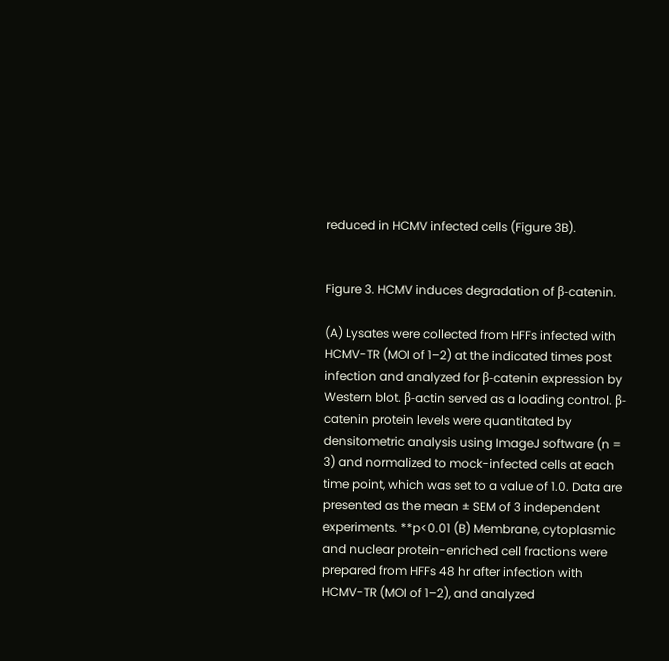reduced in HCMV infected cells (Figure 3B).


Figure 3. HCMV induces degradation of β-catenin.

(A) Lysates were collected from HFFs infected with HCMV-TR (MOI of 1–2) at the indicated times post infection and analyzed for β-catenin expression by Western blot. β-actin served as a loading control. β-catenin protein levels were quantitated by densitometric analysis using ImageJ software (n = 3) and normalized to mock-infected cells at each time point, which was set to a value of 1.0. Data are presented as the mean ± SEM of 3 independent experiments. **p<0.01 (B) Membrane, cytoplasmic and nuclear protein-enriched cell fractions were prepared from HFFs 48 hr after infection with HCMV-TR (MOI of 1–2), and analyzed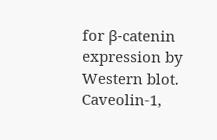for β-catenin expression by Western blot. Caveolin-1,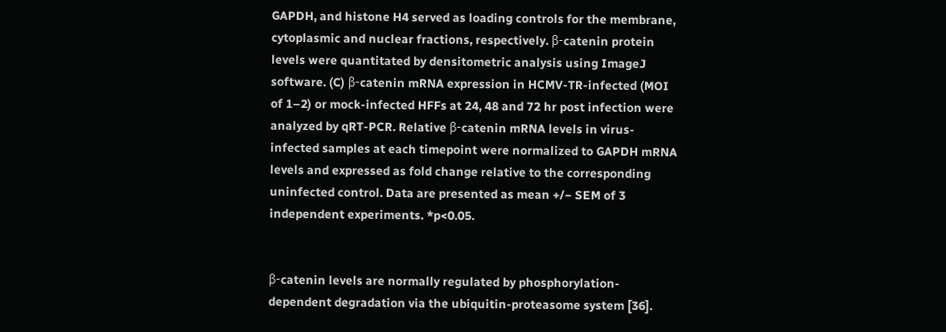GAPDH, and histone H4 served as loading controls for the membrane, cytoplasmic and nuclear fractions, respectively. β-catenin protein levels were quantitated by densitometric analysis using ImageJ software. (C) β-catenin mRNA expression in HCMV-TR-infected (MOI of 1–2) or mock-infected HFFs at 24, 48 and 72 hr post infection were analyzed by qRT-PCR. Relative β-catenin mRNA levels in virus-infected samples at each timepoint were normalized to GAPDH mRNA levels and expressed as fold change relative to the corresponding uninfected control. Data are presented as mean +/− SEM of 3 independent experiments. *p<0.05.


β-catenin levels are normally regulated by phosphorylation-dependent degradation via the ubiquitin-proteasome system [36].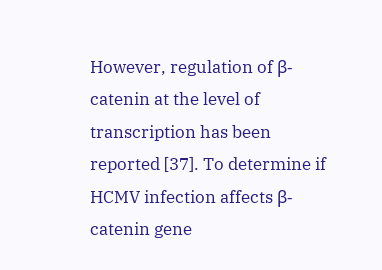However, regulation of β-catenin at the level of transcription has been reported [37]. To determine if HCMV infection affects β-catenin gene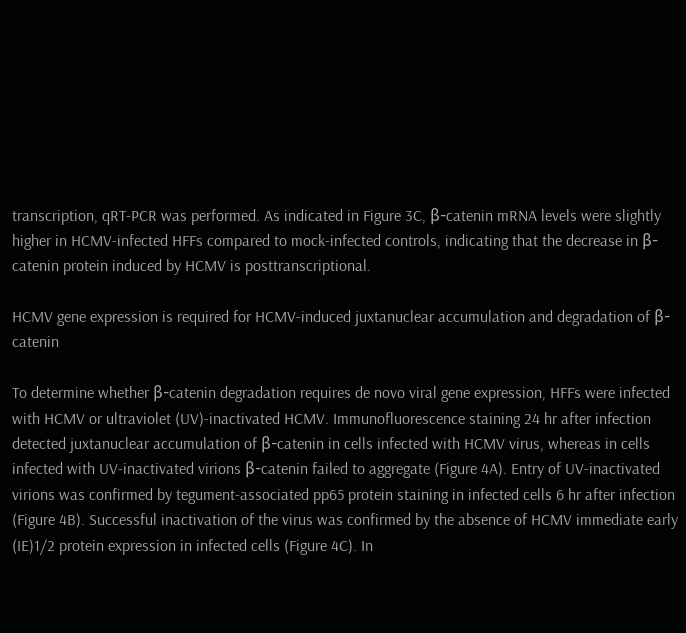transcription, qRT-PCR was performed. As indicated in Figure 3C, β-catenin mRNA levels were slightly higher in HCMV-infected HFFs compared to mock-infected controls, indicating that the decrease in β-catenin protein induced by HCMV is posttranscriptional.

HCMV gene expression is required for HCMV-induced juxtanuclear accumulation and degradation of β-catenin

To determine whether β-catenin degradation requires de novo viral gene expression, HFFs were infected with HCMV or ultraviolet (UV)-inactivated HCMV. Immunofluorescence staining 24 hr after infection detected juxtanuclear accumulation of β-catenin in cells infected with HCMV virus, whereas in cells infected with UV-inactivated virions β-catenin failed to aggregate (Figure 4A). Entry of UV-inactivated virions was confirmed by tegument-associated pp65 protein staining in infected cells 6 hr after infection (Figure 4B). Successful inactivation of the virus was confirmed by the absence of HCMV immediate early (IE)1/2 protein expression in infected cells (Figure 4C). In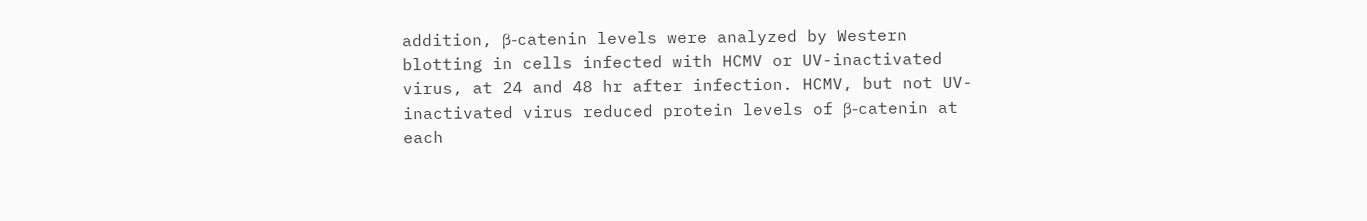addition, β-catenin levels were analyzed by Western blotting in cells infected with HCMV or UV-inactivated virus, at 24 and 48 hr after infection. HCMV, but not UV-inactivated virus reduced protein levels of β-catenin at each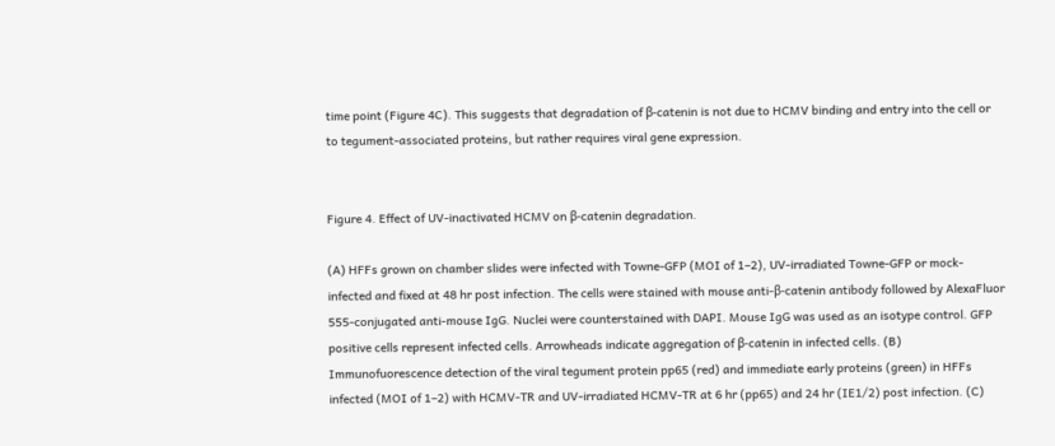time point (Figure 4C). This suggests that degradation of β-catenin is not due to HCMV binding and entry into the cell or to tegument-associated proteins, but rather requires viral gene expression.


Figure 4. Effect of UV-inactivated HCMV on β-catenin degradation.

(A) HFFs grown on chamber slides were infected with Towne-GFP (MOI of 1–2), UV-irradiated Towne-GFP or mock-infected and fixed at 48 hr post infection. The cells were stained with mouse anti-β-catenin antibody followed by AlexaFluor 555-conjugated anti-mouse IgG. Nuclei were counterstained with DAPI. Mouse IgG was used as an isotype control. GFP positive cells represent infected cells. Arrowheads indicate aggregation of β-catenin in infected cells. (B) Immunofuorescence detection of the viral tegument protein pp65 (red) and immediate early proteins (green) in HFFs infected (MOI of 1–2) with HCMV-TR and UV-irradiated HCMV-TR at 6 hr (pp65) and 24 hr (IE1/2) post infection. (C)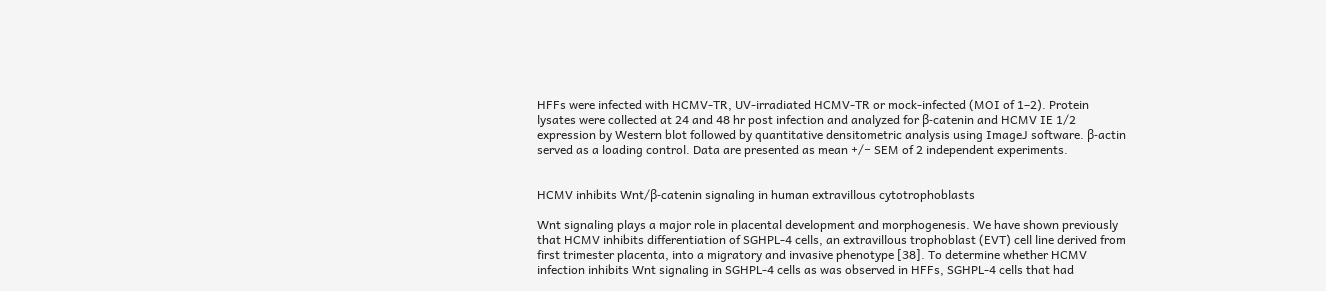HFFs were infected with HCMV-TR, UV-irradiated HCMV-TR or mock-infected (MOI of 1–2). Protein lysates were collected at 24 and 48 hr post infection and analyzed for β-catenin and HCMV IE 1/2 expression by Western blot followed by quantitative densitometric analysis using ImageJ software. β-actin served as a loading control. Data are presented as mean +/− SEM of 2 independent experiments.


HCMV inhibits Wnt/β-catenin signaling in human extravillous cytotrophoblasts

Wnt signaling plays a major role in placental development and morphogenesis. We have shown previously that HCMV inhibits differentiation of SGHPL-4 cells, an extravillous trophoblast (EVT) cell line derived from first trimester placenta, into a migratory and invasive phenotype [38]. To determine whether HCMV infection inhibits Wnt signaling in SGHPL-4 cells as was observed in HFFs, SGHPL-4 cells that had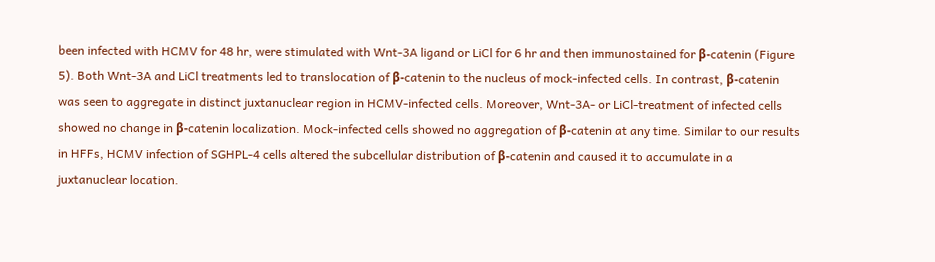been infected with HCMV for 48 hr, were stimulated with Wnt-3A ligand or LiCl for 6 hr and then immunostained for β-catenin (Figure 5). Both Wnt-3A and LiCl treatments led to translocation of β-catenin to the nucleus of mock-infected cells. In contrast, β-catenin was seen to aggregate in distinct juxtanuclear region in HCMV-infected cells. Moreover, Wnt-3A- or LiCl-treatment of infected cells showed no change in β-catenin localization. Mock-infected cells showed no aggregation of β-catenin at any time. Similar to our results in HFFs, HCMV infection of SGHPL-4 cells altered the subcellular distribution of β-catenin and caused it to accumulate in a juxtanuclear location.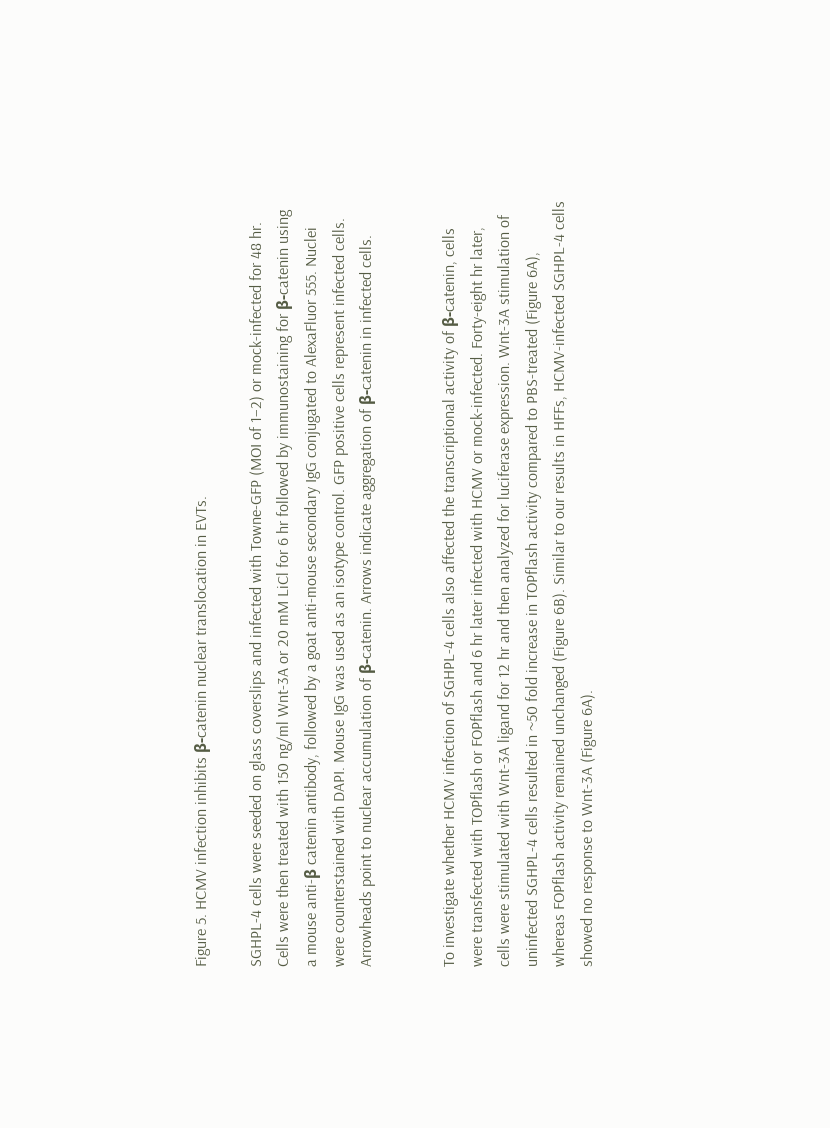Figure 5. HCMV infection inhibits β-catenin nuclear translocation in EVTs.

SGHPL-4 cells were seeded on glass coverslips and infected with Towne-GFP (MOI of 1–2) or mock-infected for 48 hr. Cells were then treated with 150 ng/ml Wnt-3A or 20 mM LiCl for 6 hr followed by immunostaining for β-catenin using a mouse anti-β catenin antibody, followed by a goat anti-mouse secondary IgG conjugated to AlexaFluor 555. Nuclei were counterstained with DAPI. Mouse IgG was used as an isotype control. GFP positive cells represent infected cells. Arrowheads point to nuclear accumulation of β-catenin. Arrows indicate aggregation of β-catenin in infected cells.


To investigate whether HCMV infection of SGHPL-4 cells also affected the transcriptional activity of β-catenin, cells were transfected with TOPflash or FOPflash and 6 hr later infected with HCMV or mock-infected. Forty-eight hr later, cells were stimulated with Wnt-3A ligand for 12 hr and then analyzed for luciferase expression. Wnt-3A stimulation of uninfected SGHPL-4 cells resulted in ~50 fold increase in TOPflash activity compared to PBS-treated (Figure 6A), whereas FOPflash activity remained unchanged (Figure 6B). Similar to our results in HFFs, HCMV-infected SGHPL-4 cells showed no response to Wnt-3A (Figure 6A).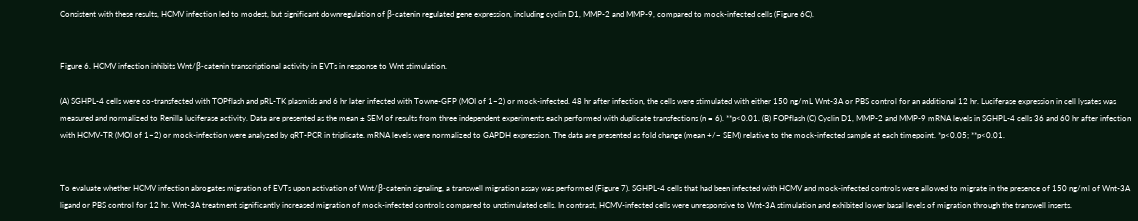Consistent with these results, HCMV infection led to modest, but significant downregulation of β-catenin regulated gene expression, including cyclin D1, MMP-2 and MMP-9, compared to mock-infected cells (Figure 6C).


Figure 6. HCMV infection inhibits Wnt/β-catenin transcriptional activity in EVTs in response to Wnt stimulation.

(A) SGHPL-4 cells were co-transfected with TOPflash and pRL-TK plasmids and 6 hr later infected with Towne-GFP (MOI of 1–2) or mock-infected. 48 hr after infection, the cells were stimulated with either 150 ng/mL Wnt-3A or PBS control for an additional 12 hr. Luciferase expression in cell lysates was measured and normalized to Renilla luciferase activity. Data are presented as the mean ± SEM of results from three independent experiments each performed with duplicate transfections (n = 6). **p<0.01. (B) FOPflash (C) Cyclin D1, MMP-2 and MMP-9 mRNA levels in SGHPL-4 cells 36 and 60 hr after infection with HCMV-TR (MOI of 1–2) or mock-infection were analyzed by qRT-PCR in triplicate. mRNA levels were normalized to GAPDH expression. The data are presented as fold change (mean +/− SEM) relative to the mock-infected sample at each timepoint. *p<0.05; **p<0.01.


To evaluate whether HCMV infection abrogates migration of EVTs upon activation of Wnt/β-catenin signaling, a transwell migration assay was performed (Figure 7). SGHPL-4 cells that had been infected with HCMV and mock-infected controls were allowed to migrate in the presence of 150 ng/ml of Wnt-3A ligand or PBS control for 12 hr. Wnt-3A treatment significantly increased migration of mock-infected controls compared to unstimulated cells. In contrast, HCMV-infected cells were unresponsive to Wnt-3A stimulation and exhibited lower basal levels of migration through the transwell inserts.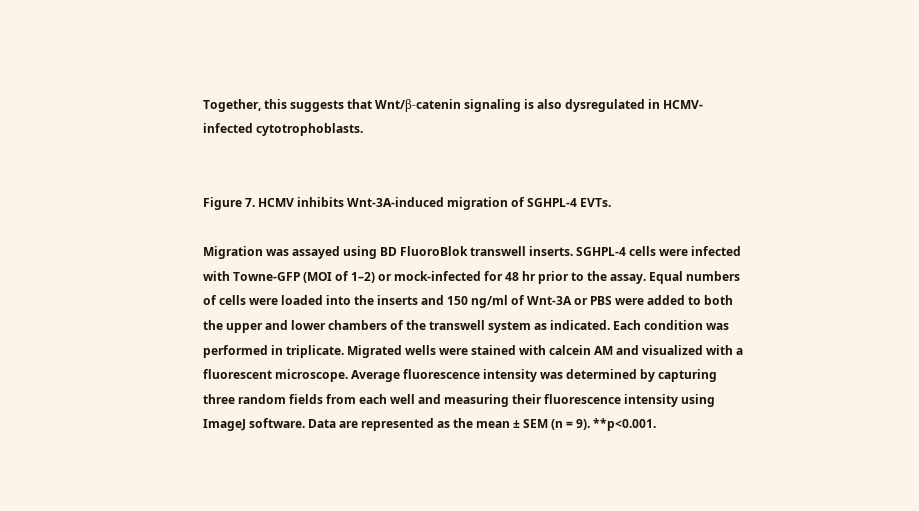Together, this suggests that Wnt/β-catenin signaling is also dysregulated in HCMV-infected cytotrophoblasts.


Figure 7. HCMV inhibits Wnt-3A-induced migration of SGHPL-4 EVTs.

Migration was assayed using BD FluoroBlok transwell inserts. SGHPL-4 cells were infected with Towne-GFP (MOI of 1–2) or mock-infected for 48 hr prior to the assay. Equal numbers of cells were loaded into the inserts and 150 ng/ml of Wnt-3A or PBS were added to both the upper and lower chambers of the transwell system as indicated. Each condition was performed in triplicate. Migrated wells were stained with calcein AM and visualized with a fluorescent microscope. Average fluorescence intensity was determined by capturing three random fields from each well and measuring their fluorescence intensity using ImageJ software. Data are represented as the mean ± SEM (n = 9). **p<0.001.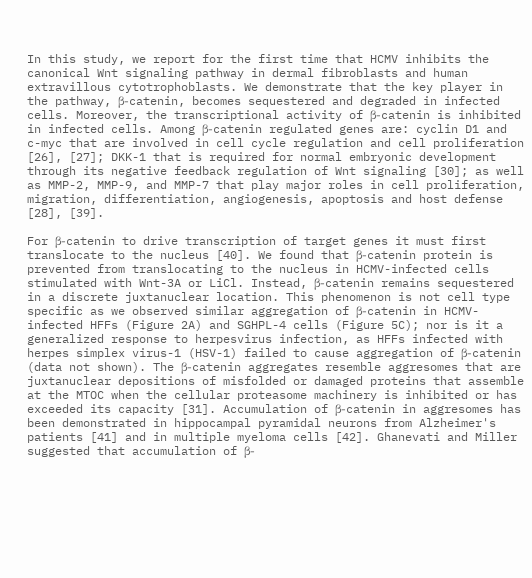In this study, we report for the first time that HCMV inhibits the canonical Wnt signaling pathway in dermal fibroblasts and human extravillous cytotrophoblasts. We demonstrate that the key player in the pathway, β-catenin, becomes sequestered and degraded in infected cells. Moreover, the transcriptional activity of β-catenin is inhibited in infected cells. Among β-catenin regulated genes are: cyclin D1 and c-myc that are involved in cell cycle regulation and cell proliferation [26], [27]; DKK-1 that is required for normal embryonic development through its negative feedback regulation of Wnt signaling [30]; as well as MMP-2, MMP-9, and MMP-7 that play major roles in cell proliferation, migration, differentiation, angiogenesis, apoptosis and host defense [28], [39].

For β-catenin to drive transcription of target genes it must first translocate to the nucleus [40]. We found that β-catenin protein is prevented from translocating to the nucleus in HCMV-infected cells stimulated with Wnt-3A or LiCl. Instead, β-catenin remains sequestered in a discrete juxtanuclear location. This phenomenon is not cell type specific as we observed similar aggregation of β-catenin in HCMV-infected HFFs (Figure 2A) and SGHPL-4 cells (Figure 5C); nor is it a generalized response to herpesvirus infection, as HFFs infected with herpes simplex virus-1 (HSV-1) failed to cause aggregation of β-catenin (data not shown). The β-catenin aggregates resemble aggresomes that are juxtanuclear depositions of misfolded or damaged proteins that assemble at the MTOC when the cellular proteasome machinery is inhibited or has exceeded its capacity [31]. Accumulation of β-catenin in aggresomes has been demonstrated in hippocampal pyramidal neurons from Alzheimer's patients [41] and in multiple myeloma cells [42]. Ghanevati and Miller suggested that accumulation of β-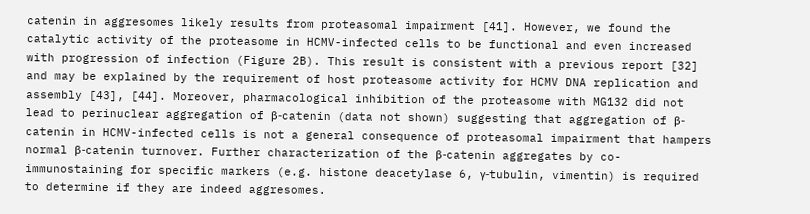catenin in aggresomes likely results from proteasomal impairment [41]. However, we found the catalytic activity of the proteasome in HCMV-infected cells to be functional and even increased with progression of infection (Figure 2B). This result is consistent with a previous report [32] and may be explained by the requirement of host proteasome activity for HCMV DNA replication and assembly [43], [44]. Moreover, pharmacological inhibition of the proteasome with MG132 did not lead to perinuclear aggregation of β-catenin (data not shown) suggesting that aggregation of β-catenin in HCMV-infected cells is not a general consequence of proteasomal impairment that hampers normal β-catenin turnover. Further characterization of the β-catenin aggregates by co-immunostaining for specific markers (e.g. histone deacetylase 6, γ-tubulin, vimentin) is required to determine if they are indeed aggresomes.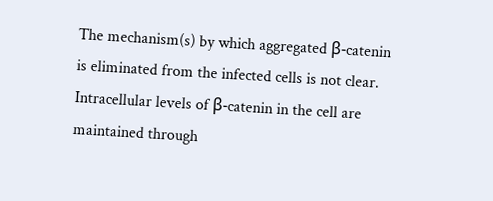The mechanism(s) by which aggregated β-catenin is eliminated from the infected cells is not clear. Intracellular levels of β-catenin in the cell are maintained through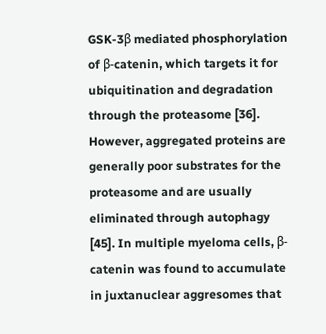GSK-3β mediated phosphorylation of β-catenin, which targets it for ubiquitination and degradation through the proteasome [36]. However, aggregated proteins are generally poor substrates for the proteasome and are usually eliminated through autophagy [45]. In multiple myeloma cells, β-catenin was found to accumulate in juxtanuclear aggresomes that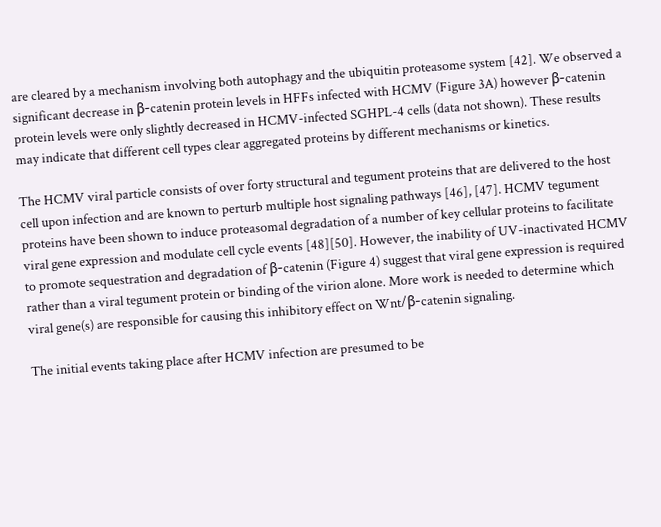are cleared by a mechanism involving both autophagy and the ubiquitin proteasome system [42]. We observed a significant decrease in β-catenin protein levels in HFFs infected with HCMV (Figure 3A) however β-catenin protein levels were only slightly decreased in HCMV-infected SGHPL-4 cells (data not shown). These results may indicate that different cell types clear aggregated proteins by different mechanisms or kinetics.

The HCMV viral particle consists of over forty structural and tegument proteins that are delivered to the host cell upon infection and are known to perturb multiple host signaling pathways [46], [47]. HCMV tegument proteins have been shown to induce proteasomal degradation of a number of key cellular proteins to facilitate viral gene expression and modulate cell cycle events [48][50]. However, the inability of UV-inactivated HCMV to promote sequestration and degradation of β-catenin (Figure 4) suggest that viral gene expression is required rather than a viral tegument protein or binding of the virion alone. More work is needed to determine which viral gene(s) are responsible for causing this inhibitory effect on Wnt/β-catenin signaling.

The initial events taking place after HCMV infection are presumed to be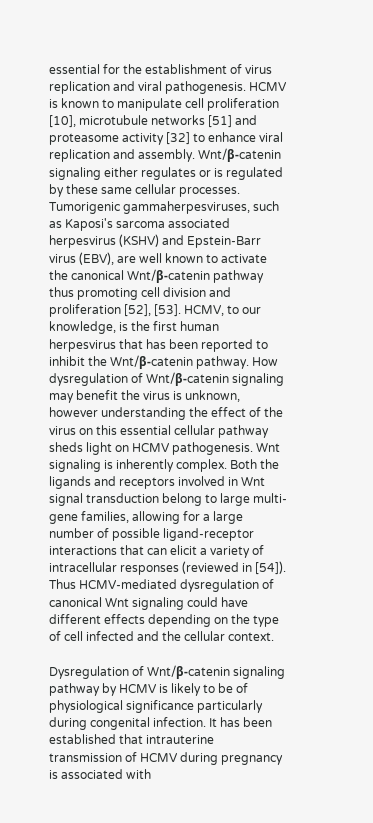essential for the establishment of virus replication and viral pathogenesis. HCMV is known to manipulate cell proliferation [10], microtubule networks [51] and proteasome activity [32] to enhance viral replication and assembly. Wnt/β-catenin signaling either regulates or is regulated by these same cellular processes. Tumorigenic gammaherpesviruses, such as Kaposi's sarcoma associated herpesvirus (KSHV) and Epstein-Barr virus (EBV), are well known to activate the canonical Wnt/β-catenin pathway thus promoting cell division and proliferation [52], [53]. HCMV, to our knowledge, is the first human herpesvirus that has been reported to inhibit the Wnt/β-catenin pathway. How dysregulation of Wnt/β-catenin signaling may benefit the virus is unknown, however understanding the effect of the virus on this essential cellular pathway sheds light on HCMV pathogenesis. Wnt signaling is inherently complex. Both the ligands and receptors involved in Wnt signal transduction belong to large multi-gene families, allowing for a large number of possible ligand-receptor interactions that can elicit a variety of intracellular responses (reviewed in [54]). Thus HCMV-mediated dysregulation of canonical Wnt signaling could have different effects depending on the type of cell infected and the cellular context.

Dysregulation of Wnt/β-catenin signaling pathway by HCMV is likely to be of physiological significance particularly during congenital infection. It has been established that intrauterine transmission of HCMV during pregnancy is associated with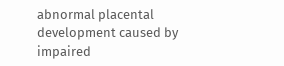abnormal placental development caused by impaired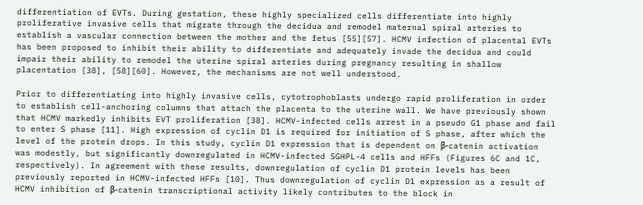differentiation of EVTs. During gestation, these highly specialized cells differentiate into highly proliferative invasive cells that migrate through the decidua and remodel maternal spiral arteries to establish a vascular connection between the mother and the fetus [55][57]. HCMV infection of placental EVTs has been proposed to inhibit their ability to differentiate and adequately invade the decidua and could impair their ability to remodel the uterine spiral arteries during pregnancy resulting in shallow placentation [38], [58][60]. However, the mechanisms are not well understood.

Prior to differentiating into highly invasive cells, cytotrophoblasts undergo rapid proliferation in order to establish cell-anchoring columns that attach the placenta to the uterine wall. We have previously shown that HCMV markedly inhibits EVT proliferation [38]. HCMV-infected cells arrest in a pseudo G1 phase and fail to enter S phase [11]. High expression of cyclin D1 is required for initiation of S phase, after which the level of the protein drops. In this study, cyclin D1 expression that is dependent on β-catenin activation was modestly, but significantly downregulated in HCMV-infected SGHPL-4 cells and HFFs (Figures 6C and 1C, respectively). In agreement with these results, downregulation of cyclin D1 protein levels has been previously reported in HCMV-infected HFFs [10]. Thus downregulation of cyclin D1 expression as a result of HCMV inhibition of β-catenin transcriptional activity likely contributes to the block in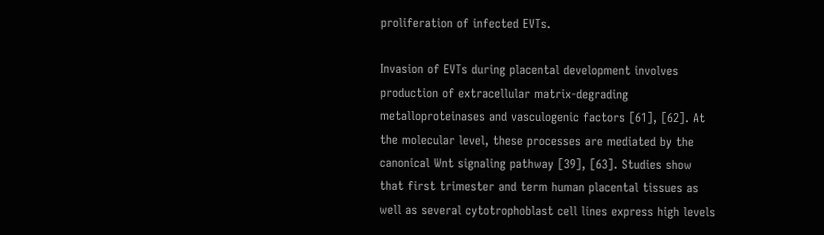proliferation of infected EVTs.

Invasion of EVTs during placental development involves production of extracellular matrix-degrading metalloproteinases and vasculogenic factors [61], [62]. At the molecular level, these processes are mediated by the canonical Wnt signaling pathway [39], [63]. Studies show that first trimester and term human placental tissues as well as several cytotrophoblast cell lines express high levels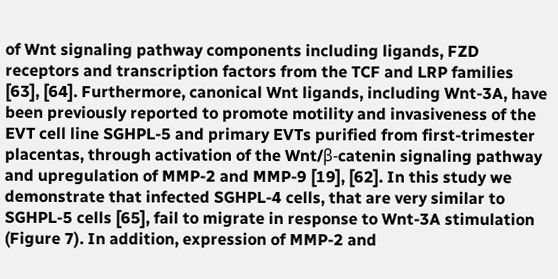of Wnt signaling pathway components including ligands, FZD receptors and transcription factors from the TCF and LRP families [63], [64]. Furthermore, canonical Wnt ligands, including Wnt-3A, have been previously reported to promote motility and invasiveness of the EVT cell line SGHPL-5 and primary EVTs purified from first-trimester placentas, through activation of the Wnt/β-catenin signaling pathway and upregulation of MMP-2 and MMP-9 [19], [62]. In this study we demonstrate that infected SGHPL-4 cells, that are very similar to SGHPL-5 cells [65], fail to migrate in response to Wnt-3A stimulation (Figure 7). In addition, expression of MMP-2 and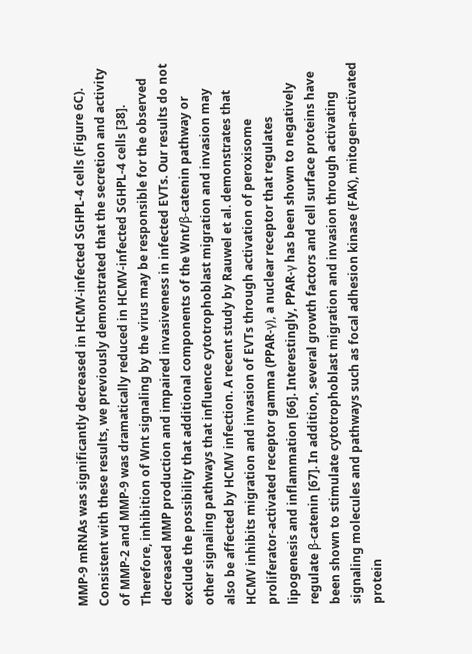MMP-9 mRNAs was significantly decreased in HCMV-infected SGHPL-4 cells (Figure 6C). Consistent with these results, we previously demonstrated that the secretion and activity of MMP-2 and MMP-9 was dramatically reduced in HCMV-infected SGHPL-4 cells [38]. Therefore, inhibition of Wnt signaling by the virus may be responsible for the observed decreased MMP production and impaired invasiveness in infected EVTs. Our results do not exclude the possibility that additional components of the Wnt/β-catenin pathway or other signaling pathways that influence cytotrophoblast migration and invasion may also be affected by HCMV infection. A recent study by Rauwel et al. demonstrates that HCMV inhibits migration and invasion of EVTs through activation of peroxisome proliferator-activated receptor gamma (PPAR-γ), a nuclear receptor that regulates lipogenesis and inflammation [66]. Interestingly, PPAR-γ has been shown to negatively regulate β-catenin [67]. In addition, several growth factors and cell surface proteins have been shown to stimulate cytotrophoblast migration and invasion through activating signaling molecules and pathways such as focal adhesion kinase (FAK), mitogen-activated protein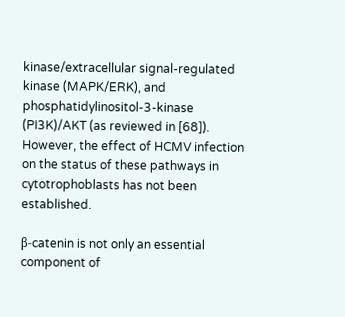kinase/extracellular signal-regulated kinase (MAPK/ERK), and phosphatidylinositol-3-kinase (PI3K)/AKT (as reviewed in [68]). However, the effect of HCMV infection on the status of these pathways in cytotrophoblasts has not been established.

β-catenin is not only an essential component of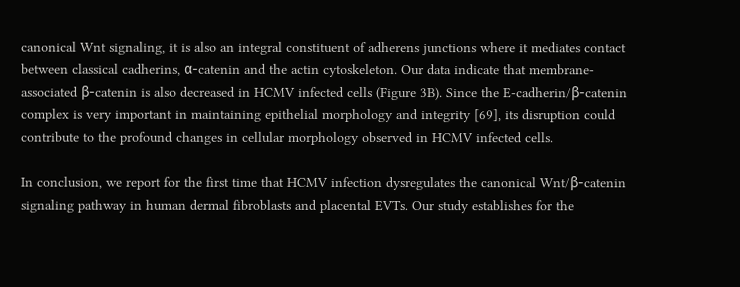canonical Wnt signaling, it is also an integral constituent of adherens junctions where it mediates contact between classical cadherins, α-catenin and the actin cytoskeleton. Our data indicate that membrane-associated β-catenin is also decreased in HCMV infected cells (Figure 3B). Since the E-cadherin/β-catenin complex is very important in maintaining epithelial morphology and integrity [69], its disruption could contribute to the profound changes in cellular morphology observed in HCMV infected cells.

In conclusion, we report for the first time that HCMV infection dysregulates the canonical Wnt/β-catenin signaling pathway in human dermal fibroblasts and placental EVTs. Our study establishes for the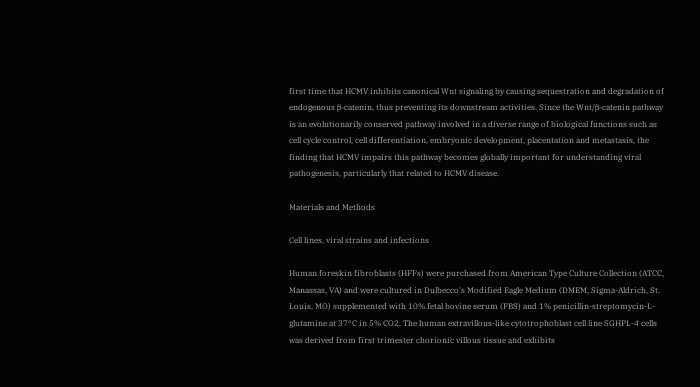first time that HCMV inhibits canonical Wnt signaling by causing sequestration and degradation of endogenous β-catenin, thus preventing its downstream activities. Since the Wnt/β-catenin pathway is an evolutionarily conserved pathway involved in a diverse range of biological functions such as cell cycle control, cell differentiation, embryonic development, placentation and metastasis, the finding that HCMV impairs this pathway becomes globally important for understanding viral pathogenesis, particularly that related to HCMV disease.

Materials and Methods

Cell lines, viral strains and infections

Human foreskin fibroblasts (HFFs) were purchased from American Type Culture Collection (ATCC, Manassas, VA) and were cultured in Dulbecco's Modified Eagle Medium (DMEM, Sigma-Aldrich, St. Louis, MO) supplemented with 10% fetal bovine serum (FBS) and 1% penicillin-streptomycin-L-glutamine at 37°C in 5% CO2. The human extravillous-like cytotrophoblast cell line SGHPL-4 cells was derived from first trimester chorionic villous tissue and exhibits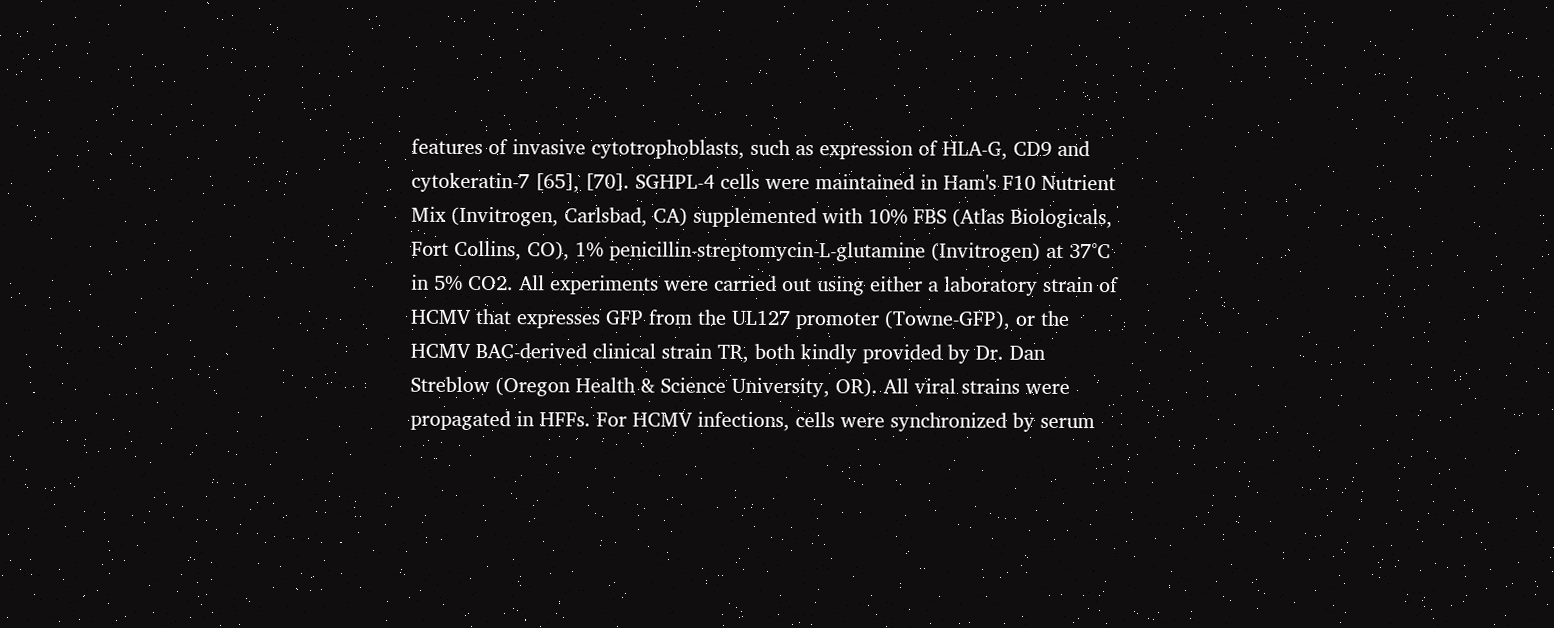features of invasive cytotrophoblasts, such as expression of HLA-G, CD9 and cytokeratin-7 [65], [70]. SGHPL-4 cells were maintained in Ham's F10 Nutrient Mix (Invitrogen, Carlsbad, CA) supplemented with 10% FBS (Atlas Biologicals, Fort Collins, CO), 1% penicillin-streptomycin-L-glutamine (Invitrogen) at 37°C in 5% CO2. All experiments were carried out using either a laboratory strain of HCMV that expresses GFP from the UL127 promoter (Towne-GFP), or the HCMV BAC-derived clinical strain TR, both kindly provided by Dr. Dan Streblow (Oregon Health & Science University, OR). All viral strains were propagated in HFFs. For HCMV infections, cells were synchronized by serum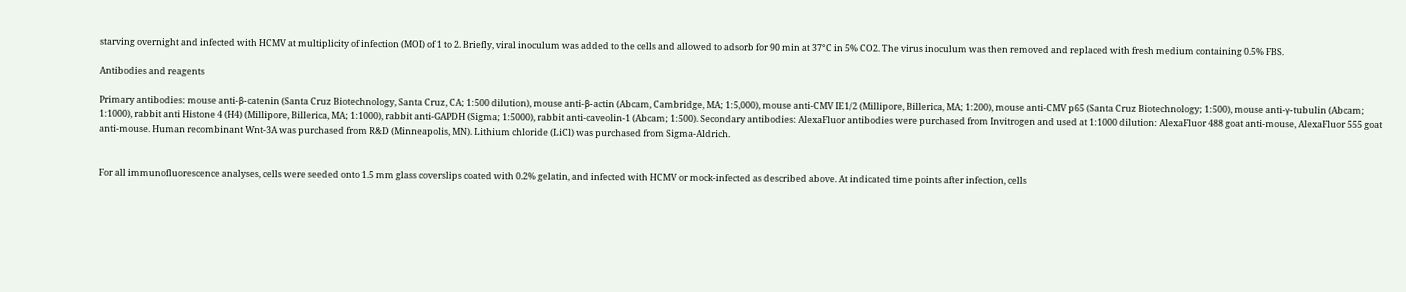starving overnight and infected with HCMV at multiplicity of infection (MOI) of 1 to 2. Briefly, viral inoculum was added to the cells and allowed to adsorb for 90 min at 37°C in 5% CO2. The virus inoculum was then removed and replaced with fresh medium containing 0.5% FBS.

Antibodies and reagents

Primary antibodies: mouse anti-β-catenin (Santa Cruz Biotechnology, Santa Cruz, CA; 1:500 dilution), mouse anti-β-actin (Abcam, Cambridge, MA; 1:5,000), mouse anti-CMV IE1/2 (Millipore, Billerica, MA; 1:200), mouse anti-CMV p65 (Santa Cruz Biotechnology; 1:500), mouse anti-γ-tubulin (Abcam; 1:1000), rabbit anti Histone 4 (H4) (Millipore, Billerica, MA; 1:1000), rabbit anti-GAPDH (Sigma; 1:5000), rabbit anti-caveolin-1 (Abcam; 1:500). Secondary antibodies: AlexaFluor antibodies were purchased from Invitrogen and used at 1:1000 dilution: AlexaFluor 488 goat anti-mouse, AlexaFluor 555 goat anti-mouse. Human recombinant Wnt-3A was purchased from R&D (Minneapolis, MN). Lithium chloride (LiCl) was purchased from Sigma-Aldrich.


For all immunofluorescence analyses, cells were seeded onto 1.5 mm glass coverslips coated with 0.2% gelatin, and infected with HCMV or mock-infected as described above. At indicated time points after infection, cells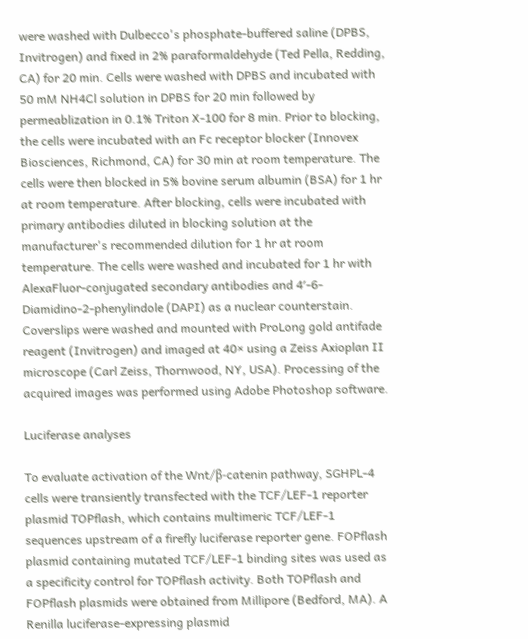were washed with Dulbecco's phosphate-buffered saline (DPBS, Invitrogen) and fixed in 2% paraformaldehyde (Ted Pella, Redding, CA) for 20 min. Cells were washed with DPBS and incubated with 50 mM NH4Cl solution in DPBS for 20 min followed by permeablization in 0.1% Triton X-100 for 8 min. Prior to blocking, the cells were incubated with an Fc receptor blocker (Innovex Biosciences, Richmond, CA) for 30 min at room temperature. The cells were then blocked in 5% bovine serum albumin (BSA) for 1 hr at room temperature. After blocking, cells were incubated with primary antibodies diluted in blocking solution at the manufacturer's recommended dilution for 1 hr at room temperature. The cells were washed and incubated for 1 hr with AlexaFluor-conjugated secondary antibodies and 4′-6-Diamidino-2-phenylindole (DAPI) as a nuclear counterstain. Coverslips were washed and mounted with ProLong gold antifade reagent (Invitrogen) and imaged at 40× using a Zeiss Axioplan II microscope (Carl Zeiss, Thornwood, NY, USA). Processing of the acquired images was performed using Adobe Photoshop software.

Luciferase analyses

To evaluate activation of the Wnt/β-catenin pathway, SGHPL-4 cells were transiently transfected with the TCF/LEF-1 reporter plasmid TOPflash, which contains multimeric TCF/LEF-1 sequences upstream of a firefly luciferase reporter gene. FOPflash plasmid containing mutated TCF/LEF-1 binding sites was used as a specificity control for TOPflash activity. Both TOPflash and FOPflash plasmids were obtained from Millipore (Bedford, MA). A Renilla luciferase-expressing plasmid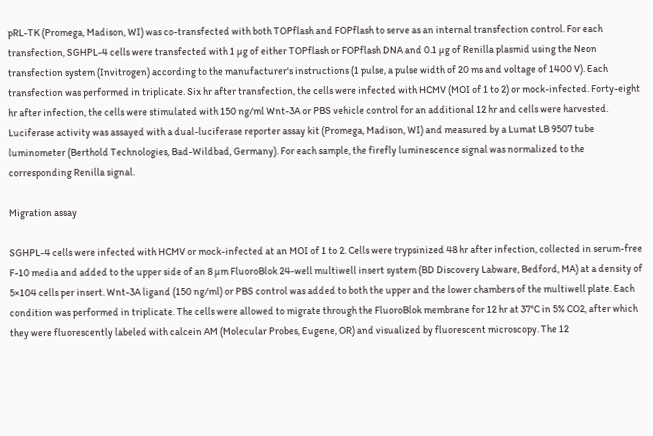pRL-TK (Promega, Madison, WI) was co-transfected with both TOPflash and FOPflash to serve as an internal transfection control. For each transfection, SGHPL-4 cells were transfected with 1 µg of either TOPflash or FOPflash DNA and 0.1 µg of Renilla plasmid using the Neon transfection system (Invitrogen) according to the manufacturer's instructions (1 pulse, a pulse width of 20 ms and voltage of 1400 V). Each transfection was performed in triplicate. Six hr after transfection, the cells were infected with HCMV (MOI of 1 to 2) or mock-infected. Forty-eight hr after infection, the cells were stimulated with 150 ng/ml Wnt-3A or PBS vehicle control for an additional 12 hr and cells were harvested. Luciferase activity was assayed with a dual-luciferase reporter assay kit (Promega, Madison, WI) and measured by a Lumat LB 9507 tube luminometer (Berthold Technologies, Bad-Wildbad, Germany). For each sample, the firefly luminescence signal was normalized to the corresponding Renilla signal.

Migration assay

SGHPL-4 cells were infected with HCMV or mock-infected at an MOI of 1 to 2. Cells were trypsinized 48 hr after infection, collected in serum-free F-10 media and added to the upper side of an 8 µm FluoroBlok 24-well multiwell insert system (BD Discovery Labware, Bedford, MA) at a density of 5×104 cells per insert. Wnt-3A ligand (150 ng/ml) or PBS control was added to both the upper and the lower chambers of the multiwell plate. Each condition was performed in triplicate. The cells were allowed to migrate through the FluoroBlok membrane for 12 hr at 37°C in 5% CO2, after which they were fluorescently labeled with calcein AM (Molecular Probes, Eugene, OR) and visualized by fluorescent microscopy. The 12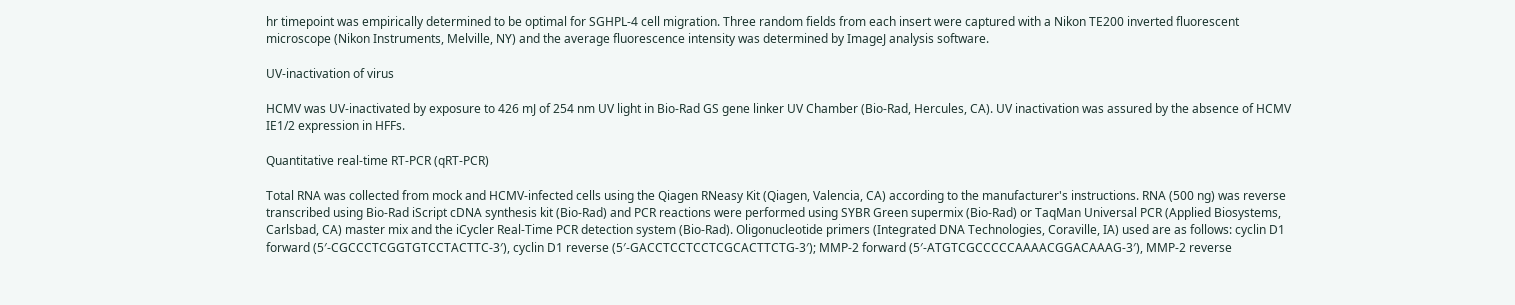hr timepoint was empirically determined to be optimal for SGHPL-4 cell migration. Three random fields from each insert were captured with a Nikon TE200 inverted fluorescent microscope (Nikon Instruments, Melville, NY) and the average fluorescence intensity was determined by ImageJ analysis software.

UV-inactivation of virus

HCMV was UV-inactivated by exposure to 426 mJ of 254 nm UV light in Bio-Rad GS gene linker UV Chamber (Bio-Rad, Hercules, CA). UV inactivation was assured by the absence of HCMV IE1/2 expression in HFFs.

Quantitative real-time RT-PCR (qRT-PCR)

Total RNA was collected from mock and HCMV-infected cells using the Qiagen RNeasy Kit (Qiagen, Valencia, CA) according to the manufacturer's instructions. RNA (500 ng) was reverse transcribed using Bio-Rad iScript cDNA synthesis kit (Bio-Rad) and PCR reactions were performed using SYBR Green supermix (Bio-Rad) or TaqMan Universal PCR (Applied Biosystems, Carlsbad, CA) master mix and the iCycler Real-Time PCR detection system (Bio-Rad). Oligonucleotide primers (Integrated DNA Technologies, Coraville, IA) used are as follows: cyclin D1 forward (5′-CGCCCTCGGTGTCCTACTTC-3′), cyclin D1 reverse (5′-GACCTCCTCCTCGCACTTCTG-3′); MMP-2 forward (5′-ATGTCGCCCCCAAAACGGACAAAG-3′), MMP-2 reverse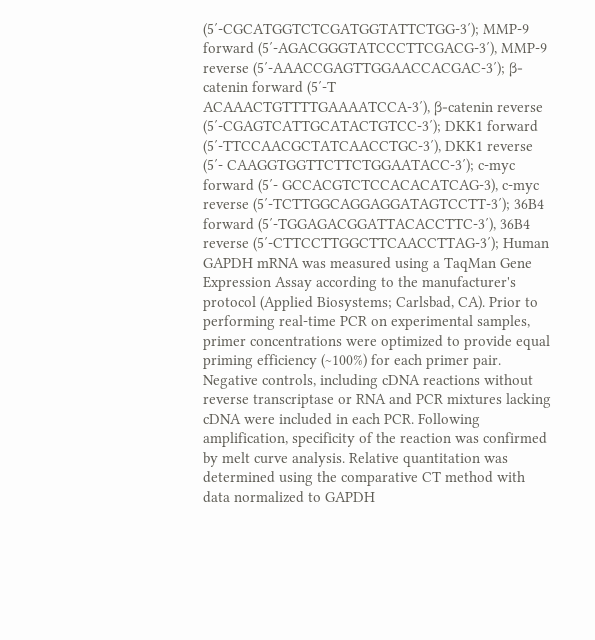(5′-CGCATGGTCTCGATGGTATTCTGG-3′); MMP-9 forward (5′-AGACGGGTATCCCTTCGACG-3′), MMP-9 reverse (5′-AAACCGAGTTGGAACCACGAC-3′); β-catenin forward (5′-T ACAAACTGTTTTGAAAATCCA-3′), β-catenin reverse (5′-CGAGTCATTGCATACTGTCC-3′); DKK1 forward (5′-TTCCAACGCTATCAACCTGC-3′), DKK1 reverse (5′- CAAGGTGGTTCTTCTGGAATACC-3′); c-myc forward (5′- GCCACGTCTCCACACATCAG-3), c-myc reverse (5′-TCTTGGCAGGAGGATAGTCCTT-3′); 36B4 forward (5′-TGGAGACGGATTACACCTTC-3′), 36B4 reverse (5′-CTTCCTTGGCTTCAACCTTAG-3′); Human GAPDH mRNA was measured using a TaqMan Gene Expression Assay according to the manufacturer's protocol (Applied Biosystems; Carlsbad, CA). Prior to performing real-time PCR on experimental samples, primer concentrations were optimized to provide equal priming efficiency (~100%) for each primer pair. Negative controls, including cDNA reactions without reverse transcriptase or RNA and PCR mixtures lacking cDNA were included in each PCR. Following amplification, specificity of the reaction was confirmed by melt curve analysis. Relative quantitation was determined using the comparative CT method with data normalized to GAPDH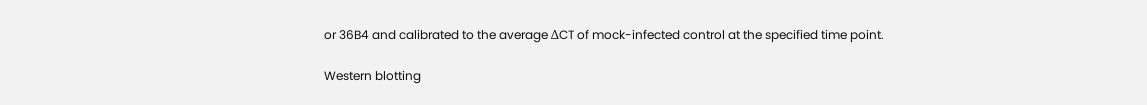or 36B4 and calibrated to the average ΔCT of mock-infected control at the specified time point.

Western blotting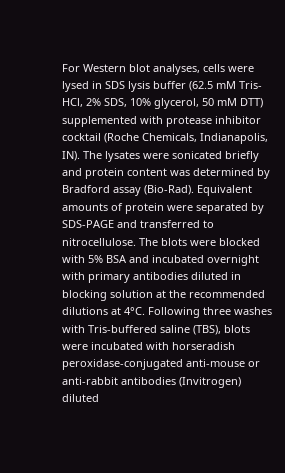For Western blot analyses, cells were lysed in SDS lysis buffer (62.5 mM Tris-HCl, 2% SDS, 10% glycerol, 50 mM DTT) supplemented with protease inhibitor cocktail (Roche Chemicals, Indianapolis, IN). The lysates were sonicated briefly and protein content was determined by Bradford assay (Bio-Rad). Equivalent amounts of protein were separated by SDS-PAGE and transferred to nitrocellulose. The blots were blocked with 5% BSA and incubated overnight with primary antibodies diluted in blocking solution at the recommended dilutions at 4°C. Following three washes with Tris-buffered saline (TBS), blots were incubated with horseradish peroxidase-conjugated anti-mouse or anti-rabbit antibodies (Invitrogen) diluted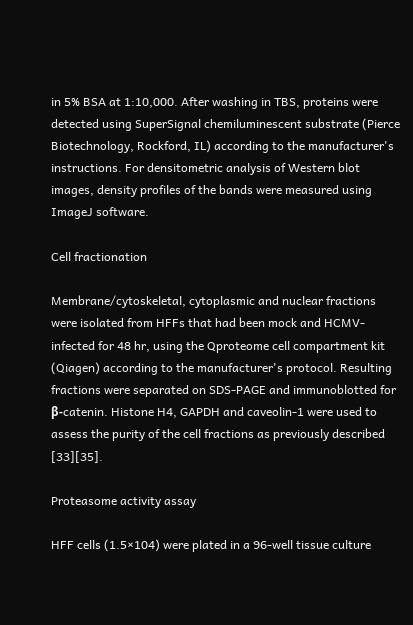in 5% BSA at 1:10,000. After washing in TBS, proteins were detected using SuperSignal chemiluminescent substrate (Pierce Biotechnology, Rockford, IL) according to the manufacturer's instructions. For densitometric analysis of Western blot images, density profiles of the bands were measured using ImageJ software.

Cell fractionation

Membrane/cytoskeletal, cytoplasmic and nuclear fractions were isolated from HFFs that had been mock and HCMV-infected for 48 hr, using the Qproteome cell compartment kit (Qiagen) according to the manufacturer's protocol. Resulting fractions were separated on SDS-PAGE and immunoblotted for β-catenin. Histone H4, GAPDH and caveolin-1 were used to assess the purity of the cell fractions as previously described [33][35].

Proteasome activity assay

HFF cells (1.5×104) were plated in a 96-well tissue culture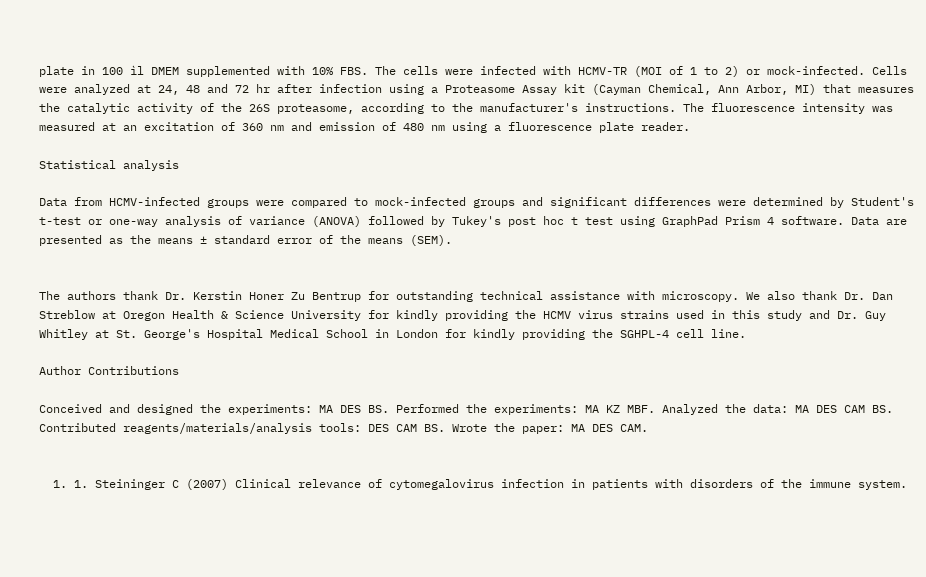plate in 100 ìl DMEM supplemented with 10% FBS. The cells were infected with HCMV-TR (MOI of 1 to 2) or mock-infected. Cells were analyzed at 24, 48 and 72 hr after infection using a Proteasome Assay kit (Cayman Chemical, Ann Arbor, MI) that measures the catalytic activity of the 26S proteasome, according to the manufacturer's instructions. The fluorescence intensity was measured at an excitation of 360 nm and emission of 480 nm using a fluorescence plate reader.

Statistical analysis

Data from HCMV-infected groups were compared to mock-infected groups and significant differences were determined by Student's t-test or one-way analysis of variance (ANOVA) followed by Tukey's post hoc t test using GraphPad Prism 4 software. Data are presented as the means ± standard error of the means (SEM).


The authors thank Dr. Kerstin Honer Zu Bentrup for outstanding technical assistance with microscopy. We also thank Dr. Dan Streblow at Oregon Health & Science University for kindly providing the HCMV virus strains used in this study and Dr. Guy Whitley at St. George's Hospital Medical School in London for kindly providing the SGHPL-4 cell line.

Author Contributions

Conceived and designed the experiments: MA DES BS. Performed the experiments: MA KZ MBF. Analyzed the data: MA DES CAM BS. Contributed reagents/materials/analysis tools: DES CAM BS. Wrote the paper: MA DES CAM.


  1. 1. Steininger C (2007) Clinical relevance of cytomegalovirus infection in patients with disorders of the immune system.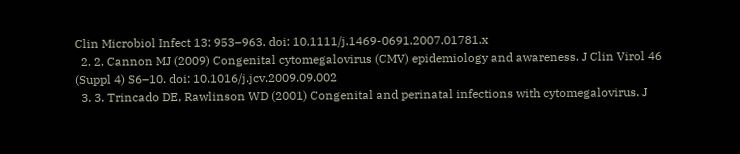Clin Microbiol Infect 13: 953–963. doi: 10.1111/j.1469-0691.2007.01781.x
  2. 2. Cannon MJ (2009) Congenital cytomegalovirus (CMV) epidemiology and awareness. J Clin Virol 46 (Suppl 4) S6–10. doi: 10.1016/j.jcv.2009.09.002
  3. 3. Trincado DE, Rawlinson WD (2001) Congenital and perinatal infections with cytomegalovirus. J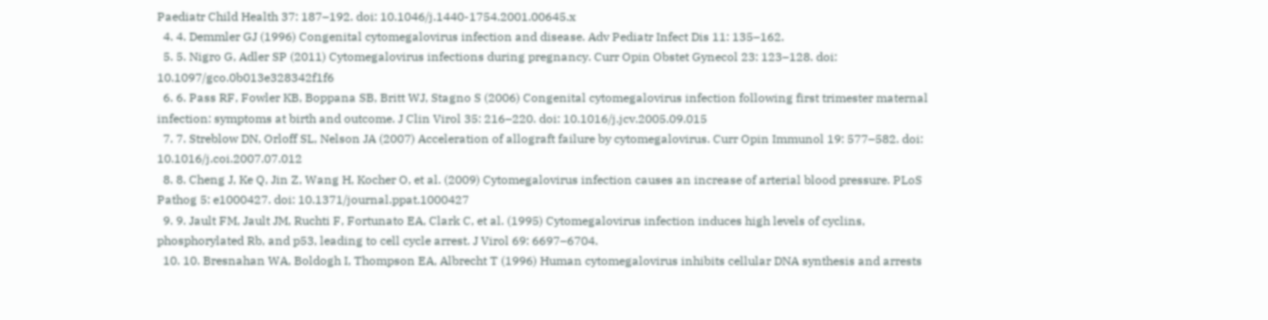Paediatr Child Health 37: 187–192. doi: 10.1046/j.1440-1754.2001.00645.x
  4. 4. Demmler GJ (1996) Congenital cytomegalovirus infection and disease. Adv Pediatr Infect Dis 11: 135–162.
  5. 5. Nigro G, Adler SP (2011) Cytomegalovirus infections during pregnancy. Curr Opin Obstet Gynecol 23: 123–128. doi: 10.1097/gco.0b013e328342f1f6
  6. 6. Pass RF, Fowler KB, Boppana SB, Britt WJ, Stagno S (2006) Congenital cytomegalovirus infection following first trimester maternal infection: symptoms at birth and outcome. J Clin Virol 35: 216–220. doi: 10.1016/j.jcv.2005.09.015
  7. 7. Streblow DN, Orloff SL, Nelson JA (2007) Acceleration of allograft failure by cytomegalovirus. Curr Opin Immunol 19: 577–582. doi: 10.1016/j.coi.2007.07.012
  8. 8. Cheng J, Ke Q, Jin Z, Wang H, Kocher O, et al. (2009) Cytomegalovirus infection causes an increase of arterial blood pressure. PLoS Pathog 5: e1000427. doi: 10.1371/journal.ppat.1000427
  9. 9. Jault FM, Jault JM, Ruchti F, Fortunato EA, Clark C, et al. (1995) Cytomegalovirus infection induces high levels of cyclins, phosphorylated Rb, and p53, leading to cell cycle arrest. J Virol 69: 6697–6704.
  10. 10. Bresnahan WA, Boldogh I, Thompson EA, Albrecht T (1996) Human cytomegalovirus inhibits cellular DNA synthesis and arrests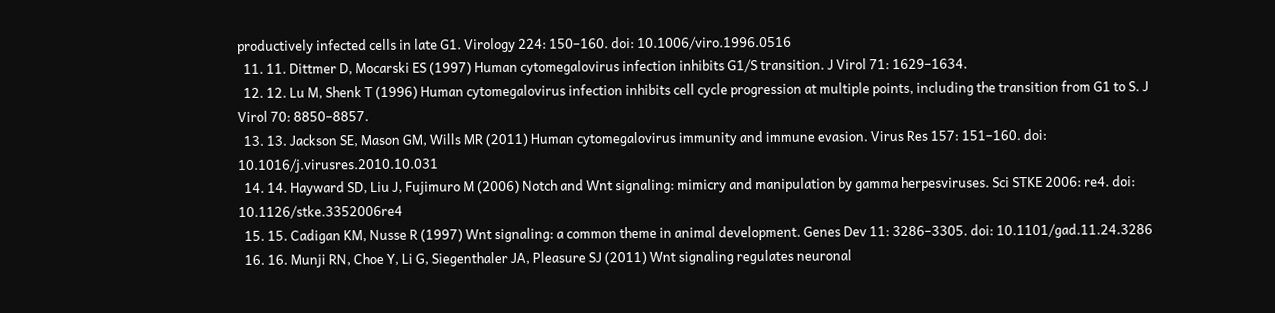productively infected cells in late G1. Virology 224: 150–160. doi: 10.1006/viro.1996.0516
  11. 11. Dittmer D, Mocarski ES (1997) Human cytomegalovirus infection inhibits G1/S transition. J Virol 71: 1629–1634.
  12. 12. Lu M, Shenk T (1996) Human cytomegalovirus infection inhibits cell cycle progression at multiple points, including the transition from G1 to S. J Virol 70: 8850–8857.
  13. 13. Jackson SE, Mason GM, Wills MR (2011) Human cytomegalovirus immunity and immune evasion. Virus Res 157: 151–160. doi: 10.1016/j.virusres.2010.10.031
  14. 14. Hayward SD, Liu J, Fujimuro M (2006) Notch and Wnt signaling: mimicry and manipulation by gamma herpesviruses. Sci STKE 2006: re4. doi: 10.1126/stke.3352006re4
  15. 15. Cadigan KM, Nusse R (1997) Wnt signaling: a common theme in animal development. Genes Dev 11: 3286–3305. doi: 10.1101/gad.11.24.3286
  16. 16. Munji RN, Choe Y, Li G, Siegenthaler JA, Pleasure SJ (2011) Wnt signaling regulates neuronal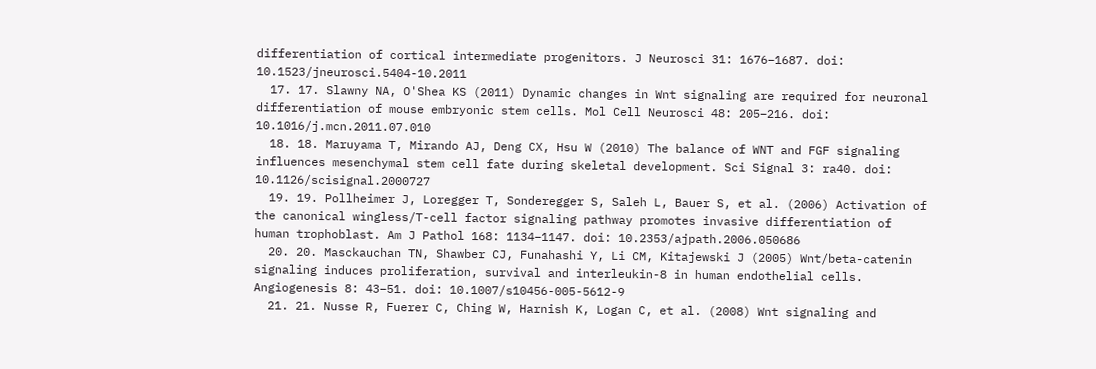differentiation of cortical intermediate progenitors. J Neurosci 31: 1676–1687. doi: 10.1523/jneurosci.5404-10.2011
  17. 17. Slawny NA, O'Shea KS (2011) Dynamic changes in Wnt signaling are required for neuronal differentiation of mouse embryonic stem cells. Mol Cell Neurosci 48: 205–216. doi: 10.1016/j.mcn.2011.07.010
  18. 18. Maruyama T, Mirando AJ, Deng CX, Hsu W (2010) The balance of WNT and FGF signaling influences mesenchymal stem cell fate during skeletal development. Sci Signal 3: ra40. doi: 10.1126/scisignal.2000727
  19. 19. Pollheimer J, Loregger T, Sonderegger S, Saleh L, Bauer S, et al. (2006) Activation of the canonical wingless/T-cell factor signaling pathway promotes invasive differentiation of human trophoblast. Am J Pathol 168: 1134–1147. doi: 10.2353/ajpath.2006.050686
  20. 20. Masckauchan TN, Shawber CJ, Funahashi Y, Li CM, Kitajewski J (2005) Wnt/beta-catenin signaling induces proliferation, survival and interleukin-8 in human endothelial cells. Angiogenesis 8: 43–51. doi: 10.1007/s10456-005-5612-9
  21. 21. Nusse R, Fuerer C, Ching W, Harnish K, Logan C, et al. (2008) Wnt signaling and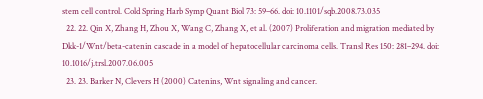stem cell control. Cold Spring Harb Symp Quant Biol 73: 59–66. doi: 10.1101/sqb.2008.73.035
  22. 22. Qin X, Zhang H, Zhou X, Wang C, Zhang X, et al. (2007) Proliferation and migration mediated by Dkk-1/Wnt/beta-catenin cascade in a model of hepatocellular carcinoma cells. Transl Res 150: 281–294. doi: 10.1016/j.trsl.2007.06.005
  23. 23. Barker N, Clevers H (2000) Catenins, Wnt signaling and cancer.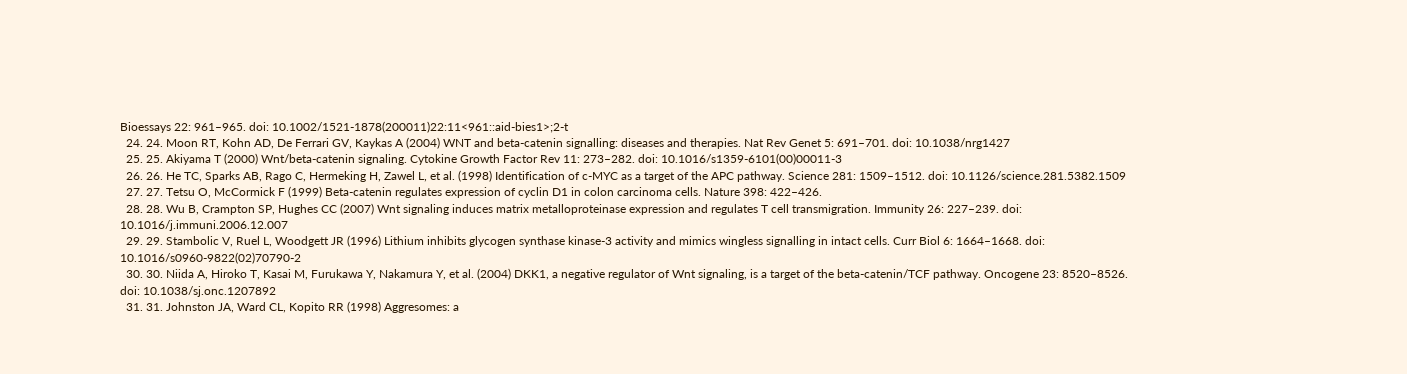Bioessays 22: 961–965. doi: 10.1002/1521-1878(200011)22:11<961::aid-bies1>;2-t
  24. 24. Moon RT, Kohn AD, De Ferrari GV, Kaykas A (2004) WNT and beta-catenin signalling: diseases and therapies. Nat Rev Genet 5: 691–701. doi: 10.1038/nrg1427
  25. 25. Akiyama T (2000) Wnt/beta-catenin signaling. Cytokine Growth Factor Rev 11: 273–282. doi: 10.1016/s1359-6101(00)00011-3
  26. 26. He TC, Sparks AB, Rago C, Hermeking H, Zawel L, et al. (1998) Identification of c-MYC as a target of the APC pathway. Science 281: 1509–1512. doi: 10.1126/science.281.5382.1509
  27. 27. Tetsu O, McCormick F (1999) Beta-catenin regulates expression of cyclin D1 in colon carcinoma cells. Nature 398: 422–426.
  28. 28. Wu B, Crampton SP, Hughes CC (2007) Wnt signaling induces matrix metalloproteinase expression and regulates T cell transmigration. Immunity 26: 227–239. doi: 10.1016/j.immuni.2006.12.007
  29. 29. Stambolic V, Ruel L, Woodgett JR (1996) Lithium inhibits glycogen synthase kinase-3 activity and mimics wingless signalling in intact cells. Curr Biol 6: 1664–1668. doi: 10.1016/s0960-9822(02)70790-2
  30. 30. Niida A, Hiroko T, Kasai M, Furukawa Y, Nakamura Y, et al. (2004) DKK1, a negative regulator of Wnt signaling, is a target of the beta-catenin/TCF pathway. Oncogene 23: 8520–8526. doi: 10.1038/sj.onc.1207892
  31. 31. Johnston JA, Ward CL, Kopito RR (1998) Aggresomes: a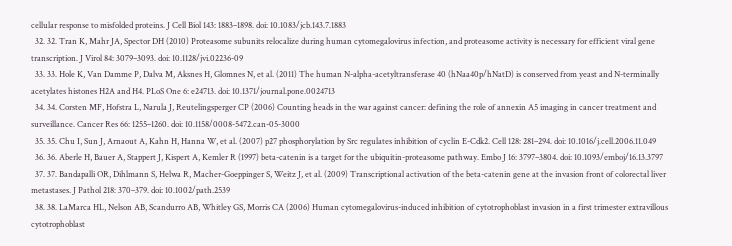cellular response to misfolded proteins. J Cell Biol 143: 1883–1898. doi: 10.1083/jcb.143.7.1883
  32. 32. Tran K, Mahr JA, Spector DH (2010) Proteasome subunits relocalize during human cytomegalovirus infection, and proteasome activity is necessary for efficient viral gene transcription. J Virol 84: 3079–3093. doi: 10.1128/jvi.02236-09
  33. 33. Hole K, Van Damme P, Dalva M, Aksnes H, Glomnes N, et al. (2011) The human N-alpha-acetyltransferase 40 (hNaa40p/hNatD) is conserved from yeast and N-terminally acetylates histones H2A and H4. PLoS One 6: e24713. doi: 10.1371/journal.pone.0024713
  34. 34. Corsten MF, Hofstra L, Narula J, Reutelingsperger CP (2006) Counting heads in the war against cancer: defining the role of annexin A5 imaging in cancer treatment and surveillance. Cancer Res 66: 1255–1260. doi: 10.1158/0008-5472.can-05-3000
  35. 35. Chu I, Sun J, Arnaout A, Kahn H, Hanna W, et al. (2007) p27 phosphorylation by Src regulates inhibition of cyclin E-Cdk2. Cell 128: 281–294. doi: 10.1016/j.cell.2006.11.049
  36. 36. Aberle H, Bauer A, Stappert J, Kispert A, Kemler R (1997) beta-catenin is a target for the ubiquitin-proteasome pathway. Embo J 16: 3797–3804. doi: 10.1093/emboj/16.13.3797
  37. 37. Bandapalli OR, Dihlmann S, Helwa R, Macher-Goeppinger S, Weitz J, et al. (2009) Transcriptional activation of the beta-catenin gene at the invasion front of colorectal liver metastases. J Pathol 218: 370–379. doi: 10.1002/path.2539
  38. 38. LaMarca HL, Nelson AB, Scandurro AB, Whitley GS, Morris CA (2006) Human cytomegalovirus-induced inhibition of cytotrophoblast invasion in a first trimester extravillous cytotrophoblast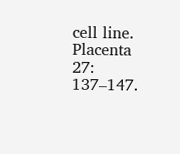cell line. Placenta 27: 137–147.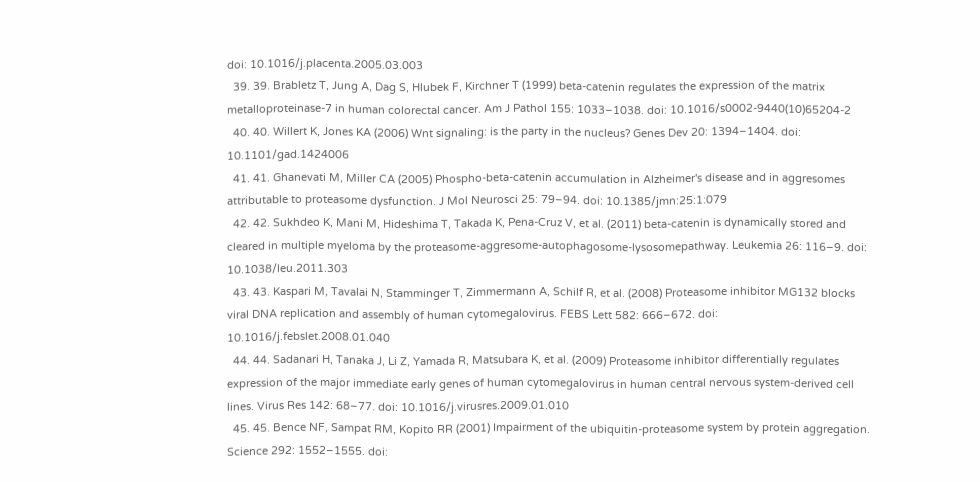doi: 10.1016/j.placenta.2005.03.003
  39. 39. Brabletz T, Jung A, Dag S, Hlubek F, Kirchner T (1999) beta-catenin regulates the expression of the matrix metalloproteinase-7 in human colorectal cancer. Am J Pathol 155: 1033–1038. doi: 10.1016/s0002-9440(10)65204-2
  40. 40. Willert K, Jones KA (2006) Wnt signaling: is the party in the nucleus? Genes Dev 20: 1394–1404. doi: 10.1101/gad.1424006
  41. 41. Ghanevati M, Miller CA (2005) Phospho-beta-catenin accumulation in Alzheimer's disease and in aggresomes attributable to proteasome dysfunction. J Mol Neurosci 25: 79–94. doi: 10.1385/jmn:25:1:079
  42. 42. Sukhdeo K, Mani M, Hideshima T, Takada K, Pena-Cruz V, et al. (2011) beta-catenin is dynamically stored and cleared in multiple myeloma by the proteasome-aggresome-autophagosome-lysosomepathway. Leukemia 26: 116–9. doi: 10.1038/leu.2011.303
  43. 43. Kaspari M, Tavalai N, Stamminger T, Zimmermann A, Schilf R, et al. (2008) Proteasome inhibitor MG132 blocks viral DNA replication and assembly of human cytomegalovirus. FEBS Lett 582: 666–672. doi: 10.1016/j.febslet.2008.01.040
  44. 44. Sadanari H, Tanaka J, Li Z, Yamada R, Matsubara K, et al. (2009) Proteasome inhibitor differentially regulates expression of the major immediate early genes of human cytomegalovirus in human central nervous system-derived cell lines. Virus Res 142: 68–77. doi: 10.1016/j.virusres.2009.01.010
  45. 45. Bence NF, Sampat RM, Kopito RR (2001) Impairment of the ubiquitin-proteasome system by protein aggregation. Science 292: 1552–1555. doi: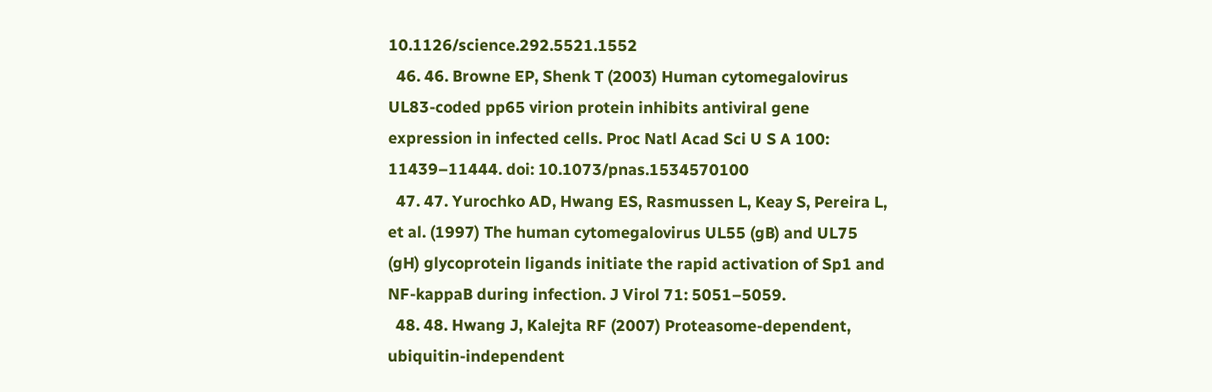10.1126/science.292.5521.1552
  46. 46. Browne EP, Shenk T (2003) Human cytomegalovirus UL83-coded pp65 virion protein inhibits antiviral gene expression in infected cells. Proc Natl Acad Sci U S A 100: 11439–11444. doi: 10.1073/pnas.1534570100
  47. 47. Yurochko AD, Hwang ES, Rasmussen L, Keay S, Pereira L, et al. (1997) The human cytomegalovirus UL55 (gB) and UL75 (gH) glycoprotein ligands initiate the rapid activation of Sp1 and NF-kappaB during infection. J Virol 71: 5051–5059.
  48. 48. Hwang J, Kalejta RF (2007) Proteasome-dependent, ubiquitin-independent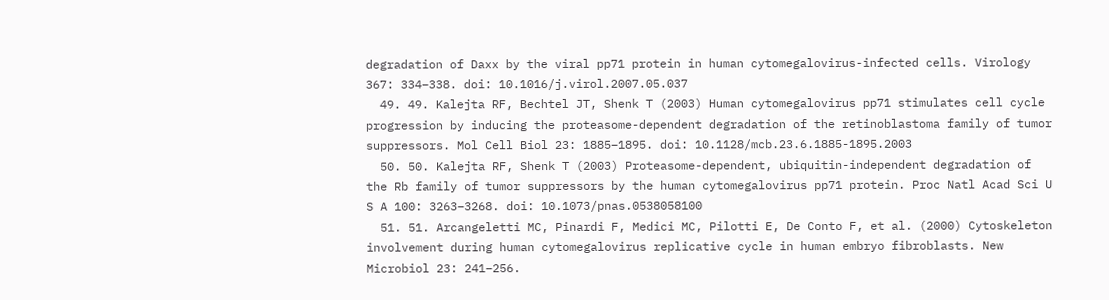degradation of Daxx by the viral pp71 protein in human cytomegalovirus-infected cells. Virology 367: 334–338. doi: 10.1016/j.virol.2007.05.037
  49. 49. Kalejta RF, Bechtel JT, Shenk T (2003) Human cytomegalovirus pp71 stimulates cell cycle progression by inducing the proteasome-dependent degradation of the retinoblastoma family of tumor suppressors. Mol Cell Biol 23: 1885–1895. doi: 10.1128/mcb.23.6.1885-1895.2003
  50. 50. Kalejta RF, Shenk T (2003) Proteasome-dependent, ubiquitin-independent degradation of the Rb family of tumor suppressors by the human cytomegalovirus pp71 protein. Proc Natl Acad Sci U S A 100: 3263–3268. doi: 10.1073/pnas.0538058100
  51. 51. Arcangeletti MC, Pinardi F, Medici MC, Pilotti E, De Conto F, et al. (2000) Cytoskeleton involvement during human cytomegalovirus replicative cycle in human embryo fibroblasts. New Microbiol 23: 241–256.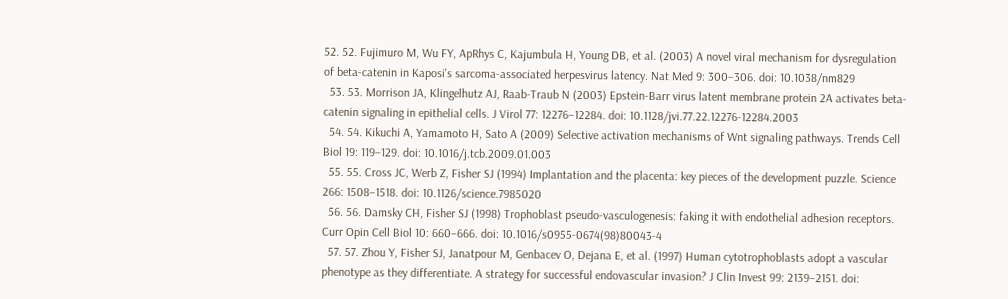52. 52. Fujimuro M, Wu FY, ApRhys C, Kajumbula H, Young DB, et al. (2003) A novel viral mechanism for dysregulation of beta-catenin in Kaposi's sarcoma-associated herpesvirus latency. Nat Med 9: 300–306. doi: 10.1038/nm829
  53. 53. Morrison JA, Klingelhutz AJ, Raab-Traub N (2003) Epstein-Barr virus latent membrane protein 2A activates beta-catenin signaling in epithelial cells. J Virol 77: 12276–12284. doi: 10.1128/jvi.77.22.12276-12284.2003
  54. 54. Kikuchi A, Yamamoto H, Sato A (2009) Selective activation mechanisms of Wnt signaling pathways. Trends Cell Biol 19: 119–129. doi: 10.1016/j.tcb.2009.01.003
  55. 55. Cross JC, Werb Z, Fisher SJ (1994) Implantation and the placenta: key pieces of the development puzzle. Science 266: 1508–1518. doi: 10.1126/science.7985020
  56. 56. Damsky CH, Fisher SJ (1998) Trophoblast pseudo-vasculogenesis: faking it with endothelial adhesion receptors. Curr Opin Cell Biol 10: 660–666. doi: 10.1016/s0955-0674(98)80043-4
  57. 57. Zhou Y, Fisher SJ, Janatpour M, Genbacev O, Dejana E, et al. (1997) Human cytotrophoblasts adopt a vascular phenotype as they differentiate. A strategy for successful endovascular invasion? J Clin Invest 99: 2139–2151. doi: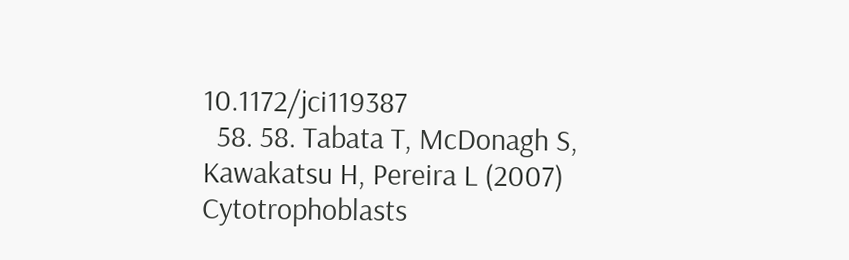10.1172/jci119387
  58. 58. Tabata T, McDonagh S, Kawakatsu H, Pereira L (2007) Cytotrophoblasts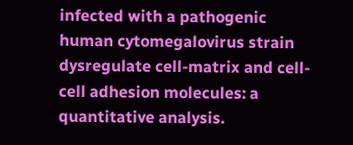infected with a pathogenic human cytomegalovirus strain dysregulate cell-matrix and cell-cell adhesion molecules: a quantitative analysis.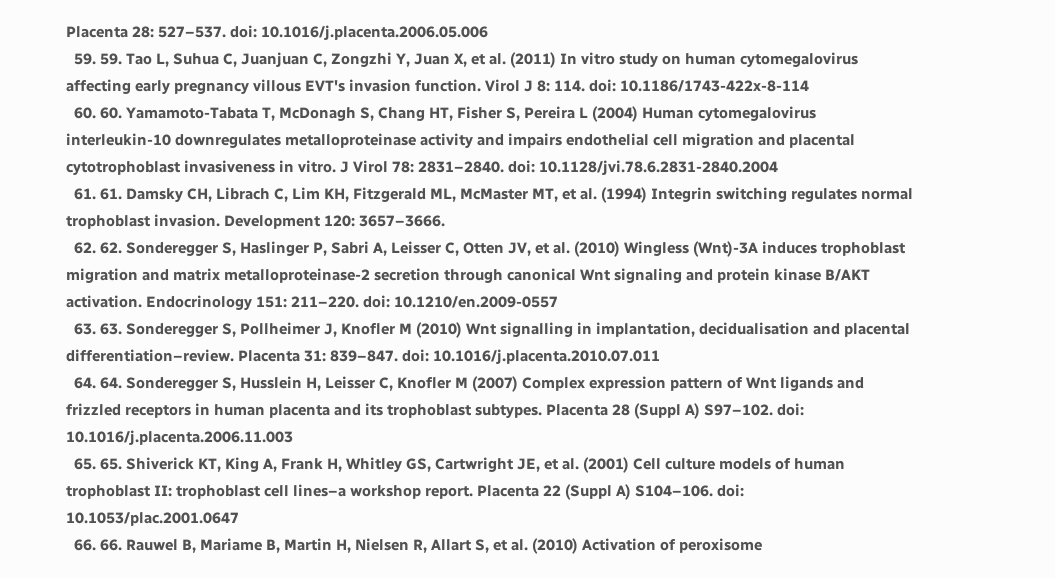Placenta 28: 527–537. doi: 10.1016/j.placenta.2006.05.006
  59. 59. Tao L, Suhua C, Juanjuan C, Zongzhi Y, Juan X, et al. (2011) In vitro study on human cytomegalovirus affecting early pregnancy villous EVT's invasion function. Virol J 8: 114. doi: 10.1186/1743-422x-8-114
  60. 60. Yamamoto-Tabata T, McDonagh S, Chang HT, Fisher S, Pereira L (2004) Human cytomegalovirus interleukin-10 downregulates metalloproteinase activity and impairs endothelial cell migration and placental cytotrophoblast invasiveness in vitro. J Virol 78: 2831–2840. doi: 10.1128/jvi.78.6.2831-2840.2004
  61. 61. Damsky CH, Librach C, Lim KH, Fitzgerald ML, McMaster MT, et al. (1994) Integrin switching regulates normal trophoblast invasion. Development 120: 3657–3666.
  62. 62. Sonderegger S, Haslinger P, Sabri A, Leisser C, Otten JV, et al. (2010) Wingless (Wnt)-3A induces trophoblast migration and matrix metalloproteinase-2 secretion through canonical Wnt signaling and protein kinase B/AKT activation. Endocrinology 151: 211–220. doi: 10.1210/en.2009-0557
  63. 63. Sonderegger S, Pollheimer J, Knofler M (2010) Wnt signalling in implantation, decidualisation and placental differentiation–review. Placenta 31: 839–847. doi: 10.1016/j.placenta.2010.07.011
  64. 64. Sonderegger S, Husslein H, Leisser C, Knofler M (2007) Complex expression pattern of Wnt ligands and frizzled receptors in human placenta and its trophoblast subtypes. Placenta 28 (Suppl A) S97–102. doi: 10.1016/j.placenta.2006.11.003
  65. 65. Shiverick KT, King A, Frank H, Whitley GS, Cartwright JE, et al. (2001) Cell culture models of human trophoblast II: trophoblast cell lines–a workshop report. Placenta 22 (Suppl A) S104–106. doi: 10.1053/plac.2001.0647
  66. 66. Rauwel B, Mariame B, Martin H, Nielsen R, Allart S, et al. (2010) Activation of peroxisome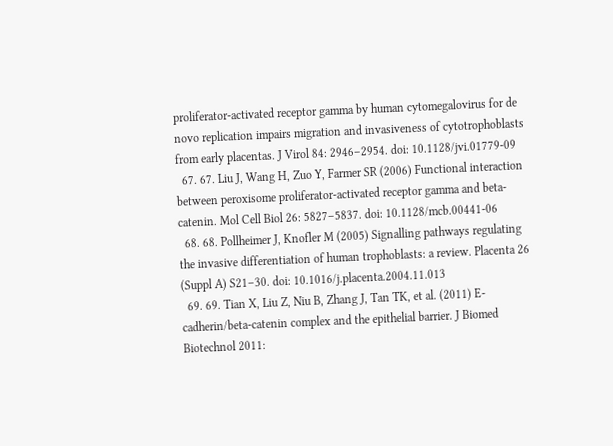proliferator-activated receptor gamma by human cytomegalovirus for de novo replication impairs migration and invasiveness of cytotrophoblasts from early placentas. J Virol 84: 2946–2954. doi: 10.1128/jvi.01779-09
  67. 67. Liu J, Wang H, Zuo Y, Farmer SR (2006) Functional interaction between peroxisome proliferator-activated receptor gamma and beta-catenin. Mol Cell Biol 26: 5827–5837. doi: 10.1128/mcb.00441-06
  68. 68. Pollheimer J, Knofler M (2005) Signalling pathways regulating the invasive differentiation of human trophoblasts: a review. Placenta 26 (Suppl A) S21–30. doi: 10.1016/j.placenta.2004.11.013
  69. 69. Tian X, Liu Z, Niu B, Zhang J, Tan TK, et al. (2011) E-cadherin/beta-catenin complex and the epithelial barrier. J Biomed Biotechnol 2011: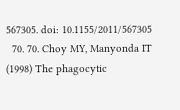567305. doi: 10.1155/2011/567305
  70. 70. Choy MY, Manyonda IT (1998) The phagocytic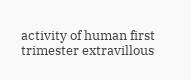activity of human first trimester extravillous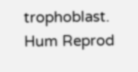trophoblast. Hum Reprod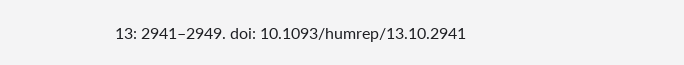13: 2941–2949. doi: 10.1093/humrep/13.10.2941